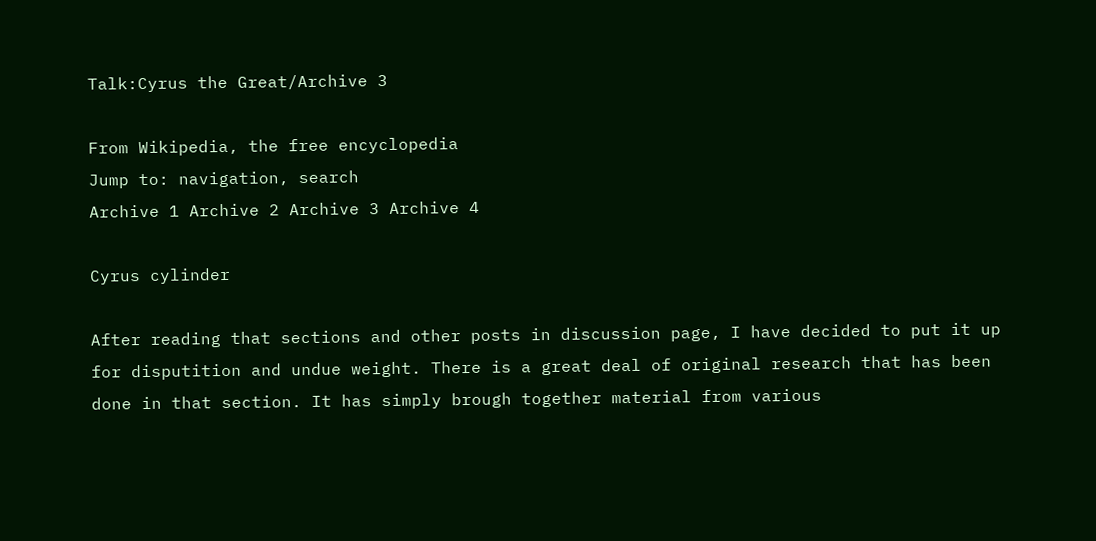Talk:Cyrus the Great/Archive 3

From Wikipedia, the free encyclopedia
Jump to: navigation, search
Archive 1 Archive 2 Archive 3 Archive 4

Cyrus cylinder

After reading that sections and other posts in discussion page, I have decided to put it up for disputition and undue weight. There is a great deal of original research that has been done in that section. It has simply brough together material from various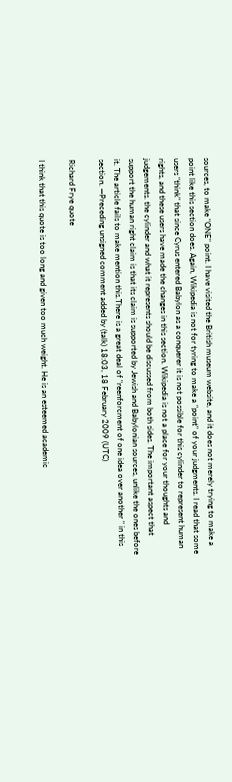sources, to make "ONE" point. I have visited the British museum website, and it does not merely trying to make a point like this section does. Again, Wikipedia is not for tyring to make a "point" of your judgments. I read that some users "think" that since Cyrus entered Babylon as a conquerer it is not possible for this cylinder to represent human rights, and these users have made the changes in this section. Wikipedia is not a place for your thoughts and judgements. the cylinder and what it represents should be discussed from both sides. The important aspect that support the human right claim is that its claim is supported by Jewish and Babylonian sources, unlike the ones before it. The article fails to make mention this.There is a great deal of "reenforcment of one idea over another " in this section. —Preceding unsigned comment added by (talk) 18:03, 18 February 2009 (UTC)

Richard Frye quote

I think that this quote is too long and given too much weight. He is an esteemed academic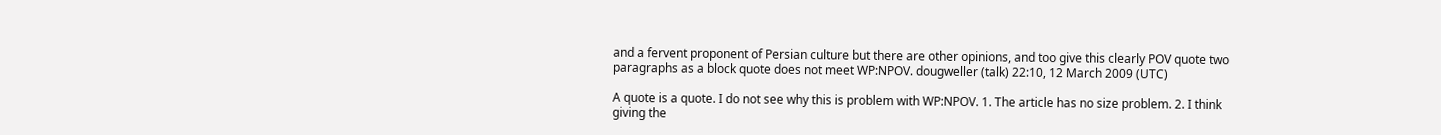and a fervent proponent of Persian culture but there are other opinions, and too give this clearly POV quote two paragraphs as a block quote does not meet WP:NPOV. dougweller (talk) 22:10, 12 March 2009 (UTC)

A quote is a quote. I do not see why this is problem with WP:NPOV. 1. The article has no size problem. 2. I think giving the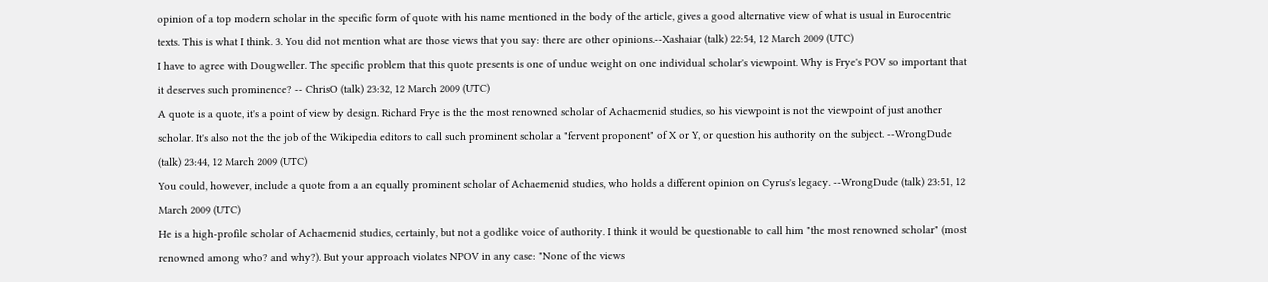opinion of a top modern scholar in the specific form of quote with his name mentioned in the body of the article, gives a good alternative view of what is usual in Eurocentric texts. This is what I think. 3. You did not mention what are those views that you say: there are other opinions.--Xashaiar (talk) 22:54, 12 March 2009 (UTC)
I have to agree with Dougweller. The specific problem that this quote presents is one of undue weight on one individual scholar's viewpoint. Why is Frye's POV so important that it deserves such prominence? -- ChrisO (talk) 23:32, 12 March 2009 (UTC)
A quote is a quote, it's a point of view by design. Richard Frye is the the most renowned scholar of Achaemenid studies, so his viewpoint is not the viewpoint of just another scholar. It's also not the the job of the Wikipedia editors to call such prominent scholar a "fervent proponent" of X or Y, or question his authority on the subject. --WrongDude (talk) 23:44, 12 March 2009 (UTC)
You could, however, include a quote from a an equally prominent scholar of Achaemenid studies, who holds a different opinion on Cyrus's legacy. --WrongDude (talk) 23:51, 12 March 2009 (UTC)
He is a high-profile scholar of Achaemenid studies, certainly, but not a godlike voice of authority. I think it would be questionable to call him "the most renowned scholar" (most renowned among who? and why?). But your approach violates NPOV in any case: "None of the views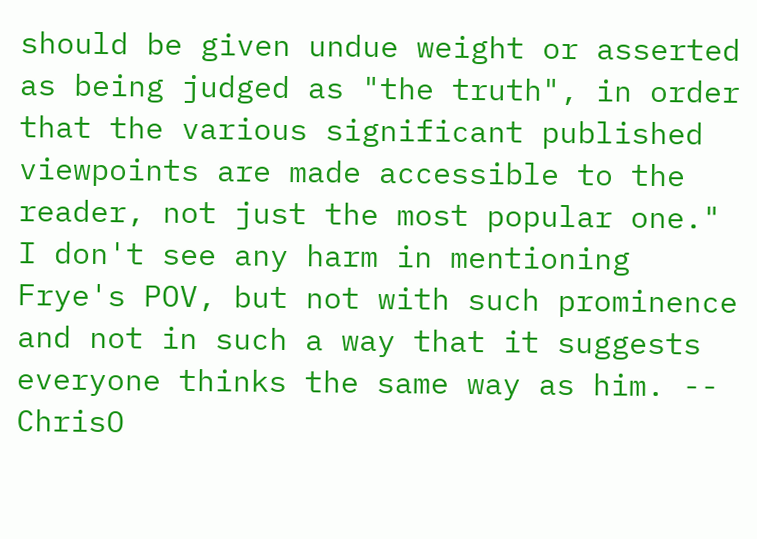should be given undue weight or asserted as being judged as "the truth", in order that the various significant published viewpoints are made accessible to the reader, not just the most popular one." I don't see any harm in mentioning Frye's POV, but not with such prominence and not in such a way that it suggests everyone thinks the same way as him. -- ChrisO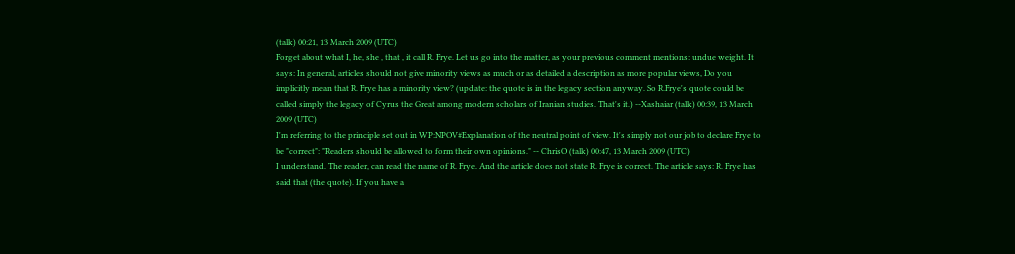(talk) 00:21, 13 March 2009 (UTC)
Forget about what I, he, she , that , it call R. Frye. Let us go into the matter, as your previous comment mentions: undue weight. It says: In general, articles should not give minority views as much or as detailed a description as more popular views, Do you implicitly mean that R. Frye has a minority view? (update: the quote is in the legacy section anyway. So R.Frye's quote could be called simply the legacy of Cyrus the Great among modern scholars of Iranian studies. That's it.) --Xashaiar (talk) 00:39, 13 March 2009 (UTC)
I'm referring to the principle set out in WP:NPOV#Explanation of the neutral point of view. It's simply not our job to declare Frye to be "correct": "Readers should be allowed to form their own opinions." -- ChrisO (talk) 00:47, 13 March 2009 (UTC)
I understand. The reader, can read the name of R. Frye. And the article does not state R. Frye is correct. The article says: R. Frye has said that (the quote). If you have a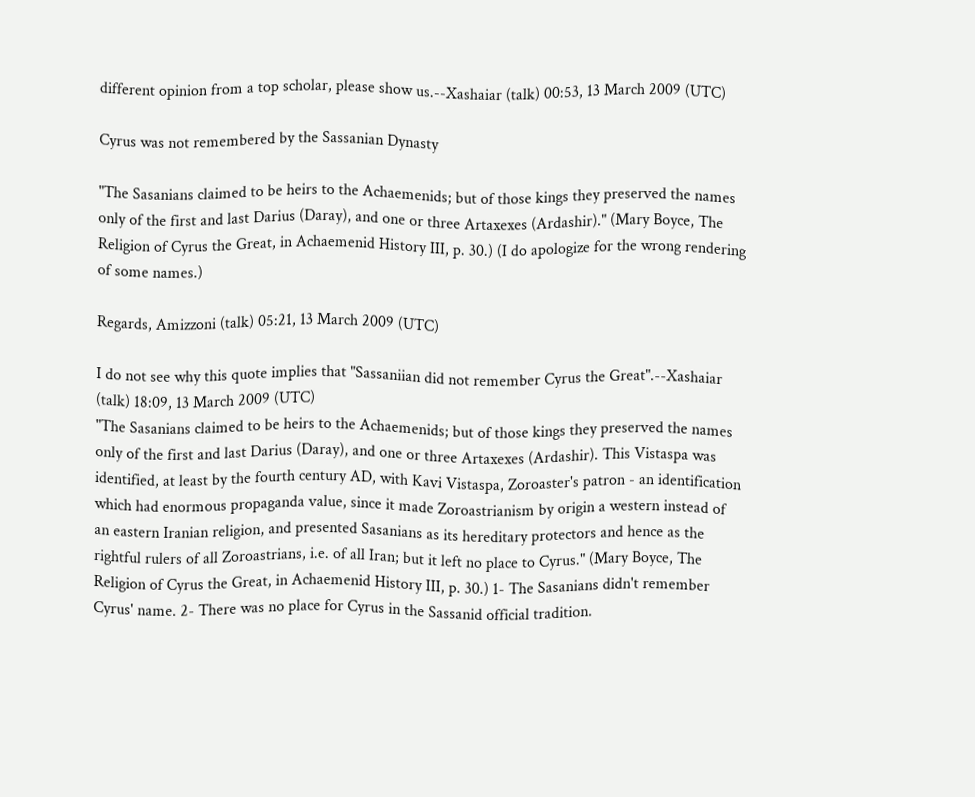different opinion from a top scholar, please show us.--Xashaiar (talk) 00:53, 13 March 2009 (UTC)

Cyrus was not remembered by the Sassanian Dynasty

"The Sasanians claimed to be heirs to the Achaemenids; but of those kings they preserved the names only of the first and last Darius (Daray), and one or three Artaxexes (Ardashir)." (Mary Boyce, The Religion of Cyrus the Great, in Achaemenid History III, p. 30.) (I do apologize for the wrong rendering of some names.)

Regards, Amizzoni (talk) 05:21, 13 March 2009 (UTC)

I do not see why this quote implies that "Sassaniian did not remember Cyrus the Great".--Xashaiar (talk) 18:09, 13 March 2009 (UTC)
"The Sasanians claimed to be heirs to the Achaemenids; but of those kings they preserved the names only of the first and last Darius (Daray), and one or three Artaxexes (Ardashir). This Vistaspa was identified, at least by the fourth century AD, with Kavi Vistaspa, Zoroaster's patron - an identification which had enormous propaganda value, since it made Zoroastrianism by origin a western instead of an eastern Iranian religion, and presented Sasanians as its hereditary protectors and hence as the rightful rulers of all Zoroastrians, i.e. of all Iran; but it left no place to Cyrus." (Mary Boyce, The Religion of Cyrus the Great, in Achaemenid History III, p. 30.) 1- The Sasanians didn't remember Cyrus' name. 2- There was no place for Cyrus in the Sassanid official tradition.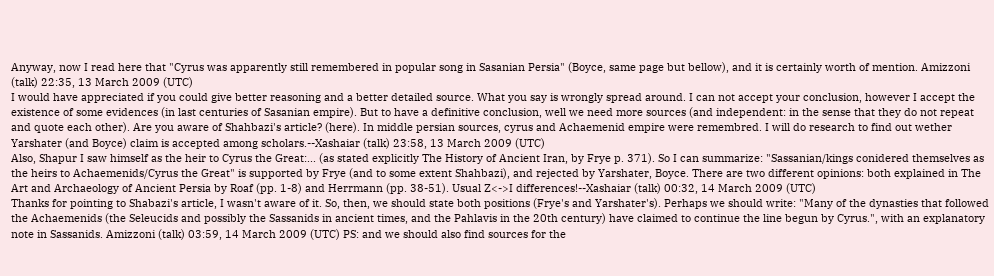Anyway, now I read here that "Cyrus was apparently still remembered in popular song in Sasanian Persia" (Boyce, same page but bellow), and it is certainly worth of mention. Amizzoni (talk) 22:35, 13 March 2009 (UTC)
I would have appreciated if you could give better reasoning and a better detailed source. What you say is wrongly spread around. I can not accept your conclusion, however I accept the existence of some evidences (in last centuries of Sasanian empire). But to have a definitive conclusion, well we need more sources (and independent: in the sense that they do not repeat and quote each other). Are you aware of Shahbazi's article? (here). In middle persian sources, cyrus and Achaemenid empire were remembred. I will do research to find out wether Yarshater (and Boyce) claim is accepted among scholars.--Xashaiar (talk) 23:58, 13 March 2009 (UTC)
Also, Shapur I saw himself as the heir to Cyrus the Great:... (as stated explicitly The History of Ancient Iran, by Frye p. 371). So I can summarize: "Sassanian/kings conidered themselves as the heirs to Achaemenids/Cyrus the Great" is supported by Frye (and to some extent Shahbazi), and rejected by Yarshater, Boyce. There are two different opinions: both explained in The Art and Archaeology of Ancient Persia by Roaf (pp. 1-8) and Herrmann (pp. 38-51). Usual Z<->I differences!--Xashaiar (talk) 00:32, 14 March 2009 (UTC)
Thanks for pointing to Shabazi's article, I wasn't aware of it. So, then, we should state both positions (Frye's and Yarshater's). Perhaps we should write: "Many of the dynasties that followed the Achaemenids (the Seleucids and possibly the Sassanids in ancient times, and the Pahlavis in the 20th century) have claimed to continue the line begun by Cyrus.", with an explanatory note in Sassanids. Amizzoni (talk) 03:59, 14 March 2009 (UTC) PS: and we should also find sources for the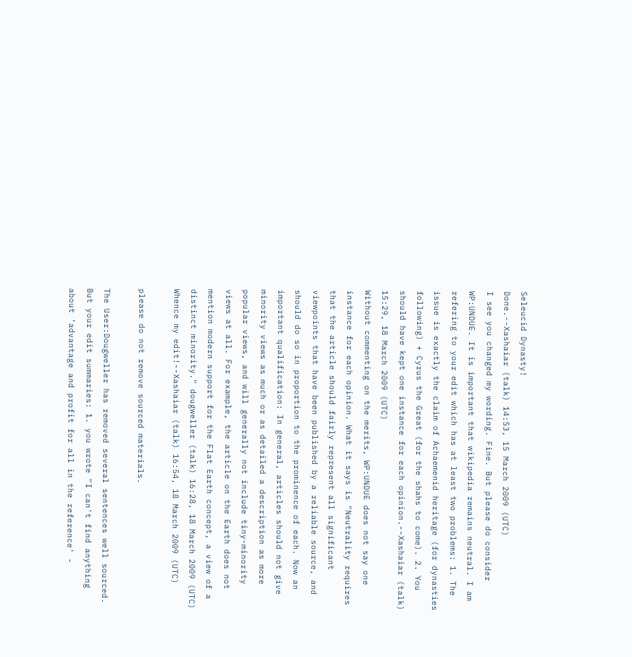Seleucid Dynasty!
Done.--Xashaiar (talk) 14:53, 15 March 2009 (UTC)
I see you changed my wording. Fine. But please do consider WP:UNDUE. It is important that wikipedia remains neutral. I am refering to your edit which has at least two problems: 1. The issue is exactly the claim of Achaemenid heritage (for dynasties following) + Cyrus the Great (for the shahs to come). 2. You should have kept one instance for each opinion.--Xashaiar (talk) 15:29, 18 March 2009 (UTC)
Without commenting on the merits, WP:UNDUE does not say one instance for each opinion. What it says is "Neutrality requires that the article should fairly represent all significant viewpoints that have been published by a reliable source, and should do so in proportion to the prominence of each. Now an important qualification: In general, articles should not give minority views as much or as detailed a description as more popular views, and will generally not include tiny-minority views at all. For example, the article on the Earth does not mention modern support for the Flat Earth concept, a view of a distinct minority." dougweller (talk) 16:28, 18 March 2009 (UTC)
Whence my edit!--Xashaiar (talk) 16:54, 18 March 2009 (UTC)

please do not remove sourced materials.

The User:Dougweller has removed several sentences well sourced. But your edit summaries: 1. you wrote "I can't find anything about 'advantage and profit for all in the reference' -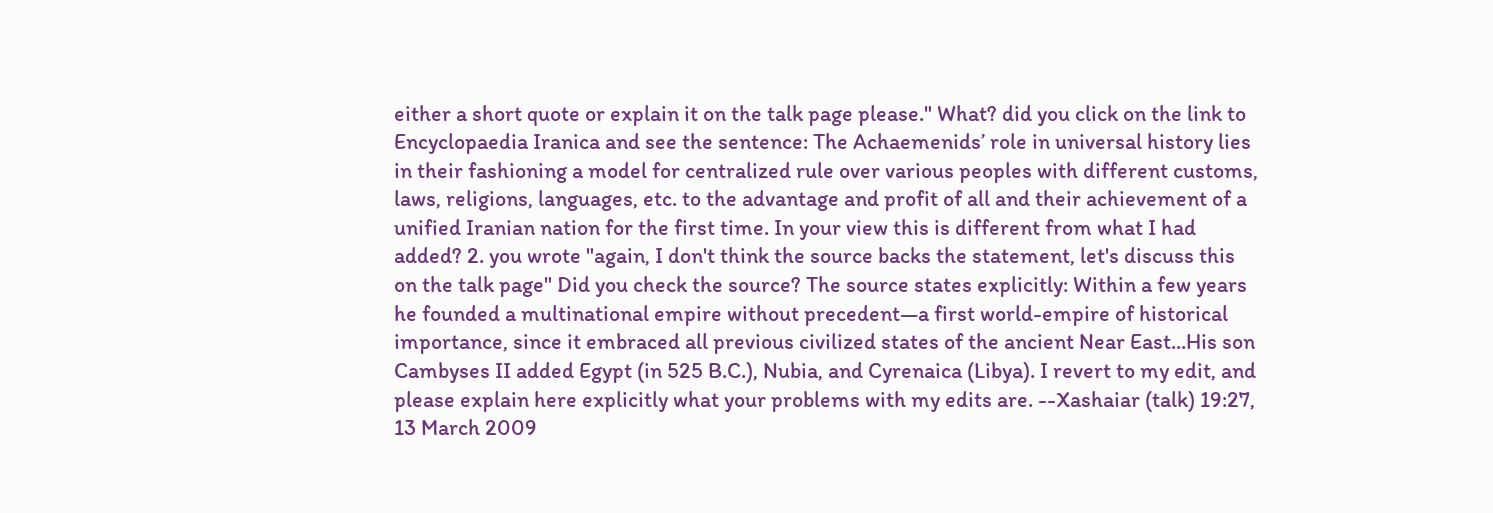either a short quote or explain it on the talk page please." What? did you click on the link to Encyclopaedia Iranica and see the sentence: The Achaemenids’ role in universal history lies in their fashioning a model for centralized rule over various peoples with different customs, laws, religions, languages, etc. to the advantage and profit of all and their achievement of a unified Iranian nation for the first time. In your view this is different from what I had added? 2. you wrote "again, I don't think the source backs the statement, let's discuss this on the talk page" Did you check the source? The source states explicitly: Within a few years he founded a multinational empire without precedent—a first world-empire of historical importance, since it embraced all previous civilized states of the ancient Near East...His son Cambyses II added Egypt (in 525 B.C.), Nubia, and Cyrenaica (Libya). I revert to my edit, and please explain here explicitly what your problems with my edits are. --Xashaiar (talk) 19:27, 13 March 2009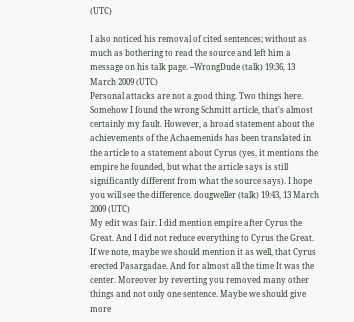(UTC)

I also noticed his removal of cited sentences; without as much as bothering to read the source and left him a message on his talk page. --WrongDude (talk) 19:36, 13 March 2009 (UTC)
Personal attacks are not a good thing. Two things here. Somehow I found the wrong Schmitt article, that's almost certainly my fault. However, a broad statement about the achievements of the Achaemenids has been translated in the article to a statement about Cyrus (yes, it mentions the empire he founded, but what the article says is still significantly different from what the source says). I hope you will see the difference. dougweller (talk) 19:43, 13 March 2009 (UTC)
My edit was fair. I did mention empire after Cyrus the Great. And I did not reduce everything to Cyrus the Great. If we note, maybe we should mention it as well, that Cyrus erected Pasargadae. And for almost all the time It was the center. Moreover by reverting you removed many other things and not only one sentence. Maybe we should give more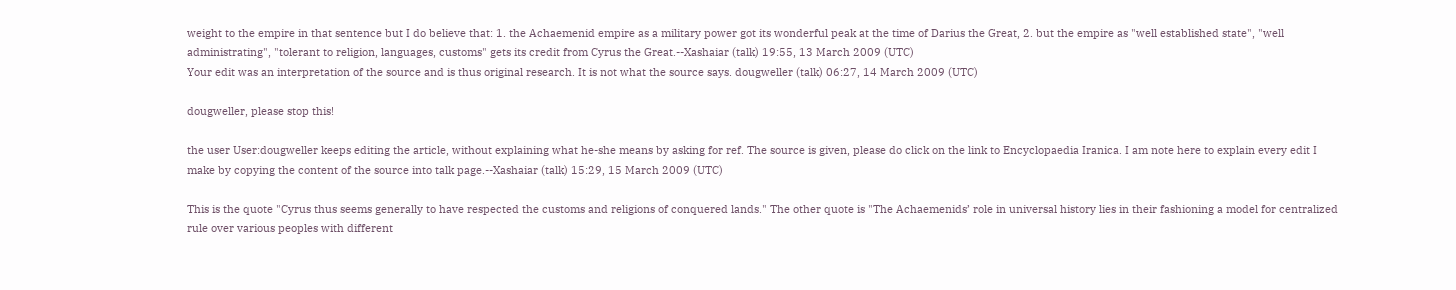weight to the empire in that sentence but I do believe that: 1. the Achaemenid empire as a military power got its wonderful peak at the time of Darius the Great, 2. but the empire as "well established state", "well administrating", "tolerant to religion, languages, customs" gets its credit from Cyrus the Great.--Xashaiar (talk) 19:55, 13 March 2009 (UTC)
Your edit was an interpretation of the source and is thus original research. It is not what the source says. dougweller (talk) 06:27, 14 March 2009 (UTC)

dougweller, please stop this!

the user User:dougweller keeps editing the article, without explaining what he-she means by asking for ref. The source is given, please do click on the link to Encyclopaedia Iranica. I am note here to explain every edit I make by copying the content of the source into talk page.--Xashaiar (talk) 15:29, 15 March 2009 (UTC)

This is the quote "Cyrus thus seems generally to have respected the customs and religions of conquered lands." The other quote is "The Achaemenids’ role in universal history lies in their fashioning a model for centralized rule over various peoples with different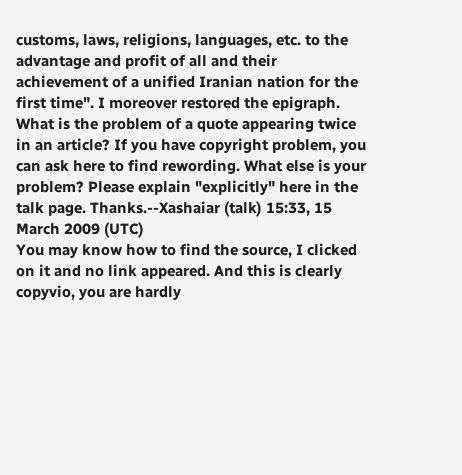customs, laws, religions, languages, etc. to the advantage and profit of all and their achievement of a unified Iranian nation for the first time". I moreover restored the epigraph. What is the problem of a quote appearing twice in an article? If you have copyright problem, you can ask here to find rewording. What else is your problem? Please explain "explicitly" here in the talk page. Thanks.--Xashaiar (talk) 15:33, 15 March 2009 (UTC)
You may know how to find the source, I clicked on it and no link appeared. And this is clearly copyvio, you are hardly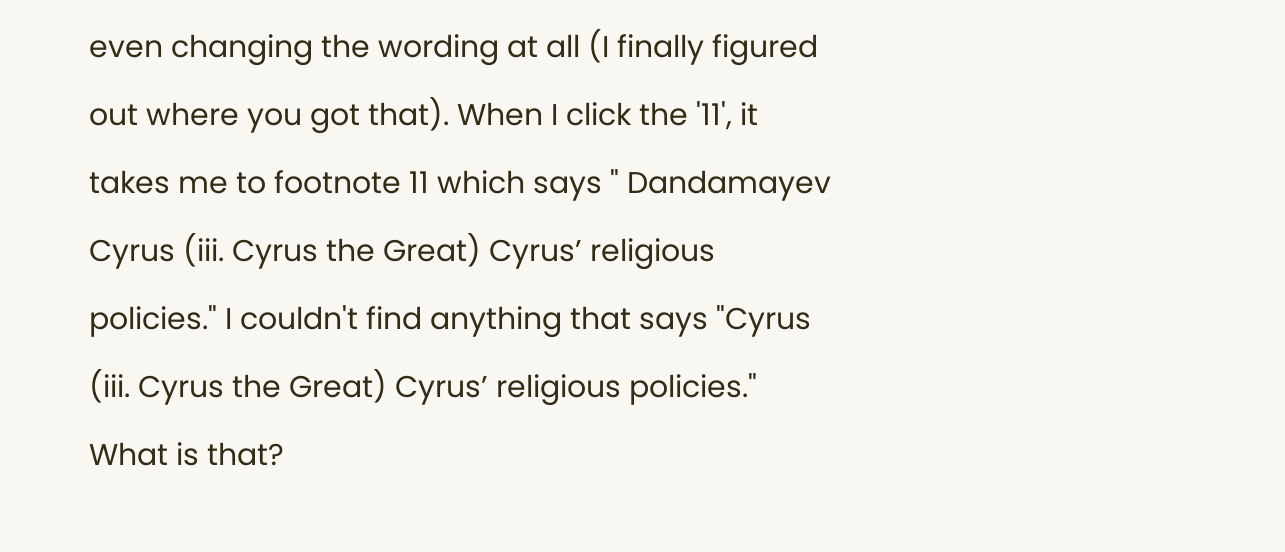even changing the wording at all (I finally figured out where you got that). When I click the '11', it takes me to footnote 11 which says " Dandamayev Cyrus (iii. Cyrus the Great) Cyrus’ religious policies." I couldn't find anything that says "Cyrus (iii. Cyrus the Great) Cyrus’ religious policies." What is that?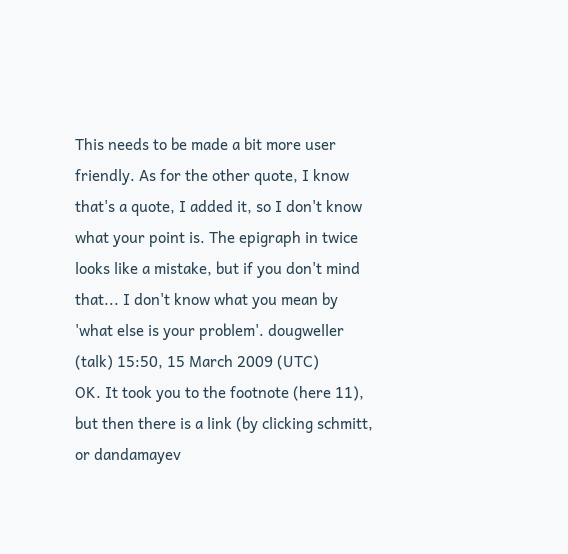This needs to be made a bit more user friendly. As for the other quote, I know that's a quote, I added it, so I don't know what your point is. The epigraph in twice looks like a mistake, but if you don't mind that... I don't know what you mean by 'what else is your problem'. dougweller (talk) 15:50, 15 March 2009 (UTC)
OK. It took you to the footnote (here 11), but then there is a link (by clicking schmitt, or dandamayev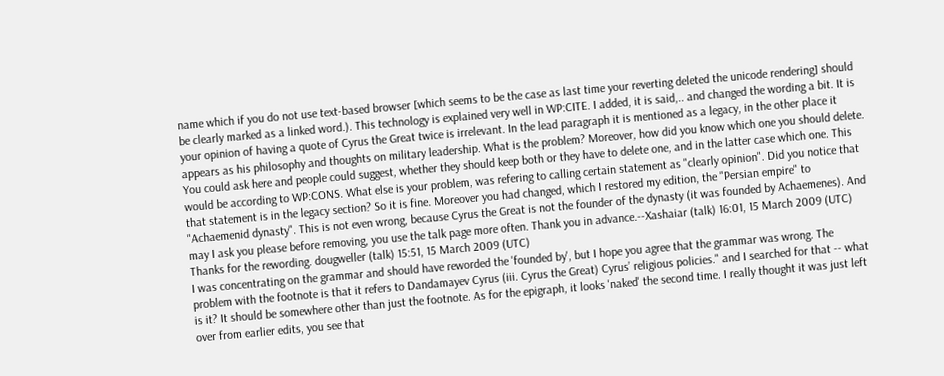name which if you do not use text-based browser [which seems to be the case as last time your reverting deleted the unicode rendering] should be clearly marked as a linked word.). This technology is explained very well in WP:CITE. I added, it is said,.. and changed the wording a bit. It is your opinion of having a quote of Cyrus the Great twice is irrelevant. In the lead paragraph it is mentioned as a legacy, in the other place it appears as his philosophy and thoughts on military leadership. What is the problem? Moreover, how did you know which one you should delete. You could ask here and people could suggest, whether they should keep both or they have to delete one, and in the latter case which one. This would be according to WP:CONS. What else is your problem, was refering to calling certain statement as "clearly opinion". Did you notice that that statement is in the legacy section? So it is fine. Moreover you had changed, which I restored my edition, the "Persian empire" to "Achaemenid dynasty". This is not even wrong, because Cyrus the Great is not the founder of the dynasty (it was founded by Achaemenes). And may I ask you please before removing, you use the talk page more often. Thank you in advance.--Xashaiar (talk) 16:01, 15 March 2009 (UTC)
Thanks for the rewording. dougweller (talk) 15:51, 15 March 2009 (UTC)
I was concentrating on the grammar and should have reworded the 'founded by', but I hope you agree that the grammar was wrong. The problem with the footnote is that it refers to Dandamayev Cyrus (iii. Cyrus the Great) Cyrus’ religious policies." and I searched for that -- what is it? It should be somewhere other than just the footnote. As for the epigraph, it looks 'naked' the second time. I really thought it was just left over from earlier edits, you see that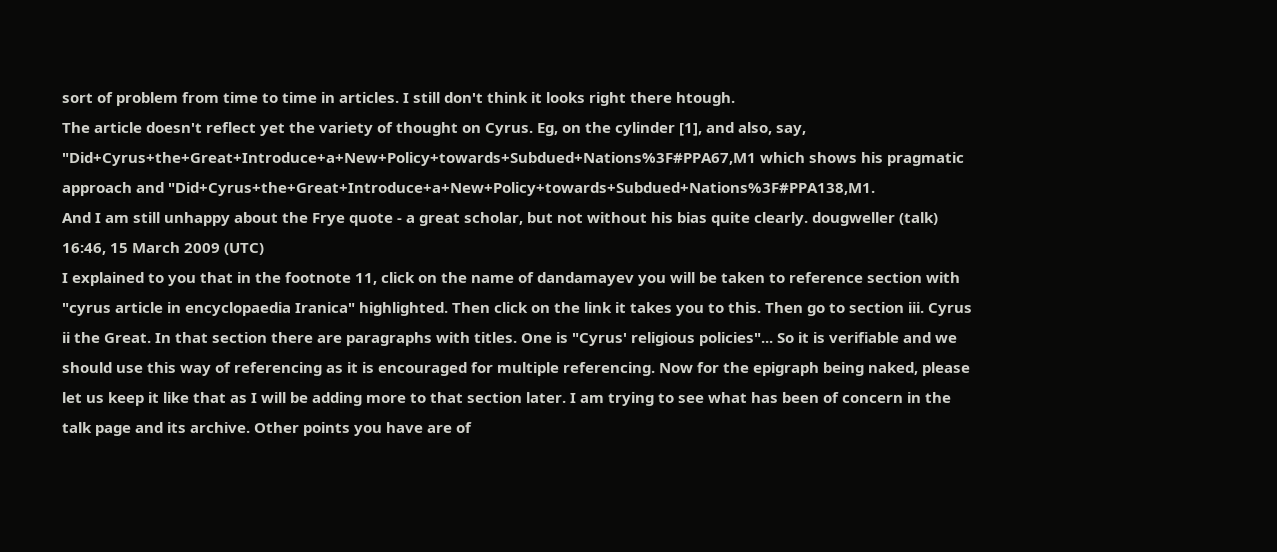sort of problem from time to time in articles. I still don't think it looks right there htough.
The article doesn't reflect yet the variety of thought on Cyrus. Eg, on the cylinder [1], and also, say, "Did+Cyrus+the+Great+Introduce+a+New+Policy+towards+Subdued+Nations%3F#PPA67,M1 which shows his pragmatic approach and "Did+Cyrus+the+Great+Introduce+a+New+Policy+towards+Subdued+Nations%3F#PPA138,M1.
And I am still unhappy about the Frye quote - a great scholar, but not without his bias quite clearly. dougweller (talk) 16:46, 15 March 2009 (UTC)
I explained to you that in the footnote 11, click on the name of dandamayev you will be taken to reference section with "cyrus article in encyclopaedia Iranica" highlighted. Then click on the link it takes you to this. Then go to section iii. Cyrus ii the Great. In that section there are paragraphs with titles. One is "Cyrus' religious policies"... So it is verifiable and we should use this way of referencing as it is encouraged for multiple referencing. Now for the epigraph being naked, please let us keep it like that as I will be adding more to that section later. I am trying to see what has been of concern in the talk page and its archive. Other points you have are of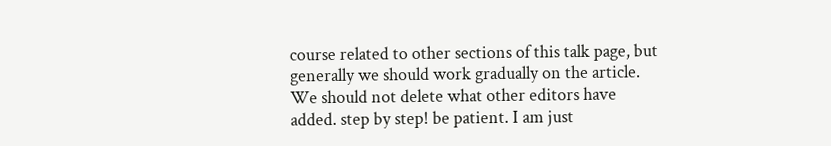course related to other sections of this talk page, but generally we should work gradually on the article. We should not delete what other editors have added. step by step! be patient. I am just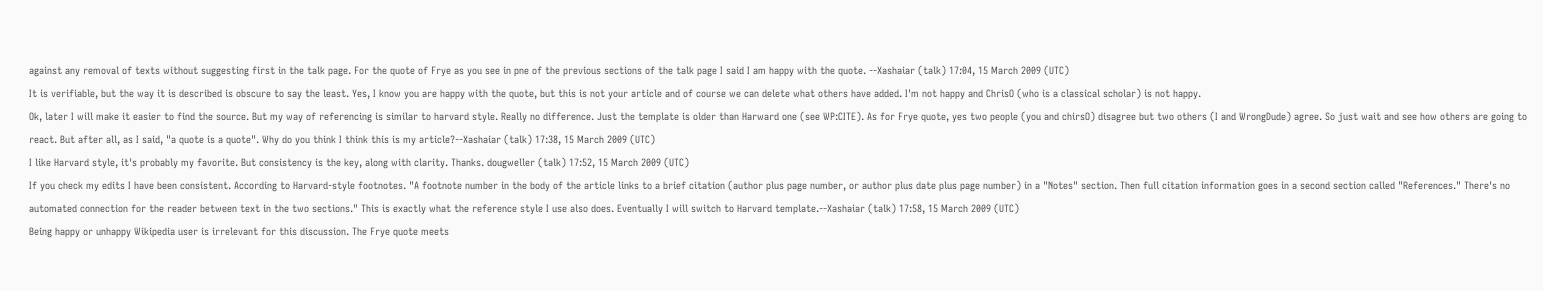against any removal of texts without suggesting first in the talk page. For the quote of Frye as you see in pne of the previous sections of the talk page I said I am happy with the quote. --Xashaiar (talk) 17:04, 15 March 2009 (UTC)
It is verifiable, but the way it is described is obscure to say the least. Yes, I know you are happy with the quote, but this is not your article and of course we can delete what others have added. I'm not happy and ChrisO (who is a classical scholar) is not happy.
Ok, later I will make it easier to find the source. But my way of referencing is similar to harvard style. Really no difference. Just the template is older than Harward one (see WP:CITE). As for Frye quote, yes two people (you and chirsO) disagree but two others (I and WrongDude) agree. So just wait and see how others are going to react. But after all, as I said, "a quote is a quote". Why do you think I think this is my article?--Xashaiar (talk) 17:38, 15 March 2009 (UTC)
I like Harvard style, it's probably my favorite. But consistency is the key, along with clarity. Thanks. dougweller (talk) 17:52, 15 March 2009 (UTC)
If you check my edits I have been consistent. According to Harvard-style footnotes. "A footnote number in the body of the article links to a brief citation (author plus page number, or author plus date plus page number) in a "Notes" section. Then full citation information goes in a second section called "References." There's no automated connection for the reader between text in the two sections." This is exactly what the reference style I use also does. Eventually I will switch to Harvard template.--Xashaiar (talk) 17:58, 15 March 2009 (UTC)
Being happy or unhappy Wikipedia user is irrelevant for this discussion. The Frye quote meets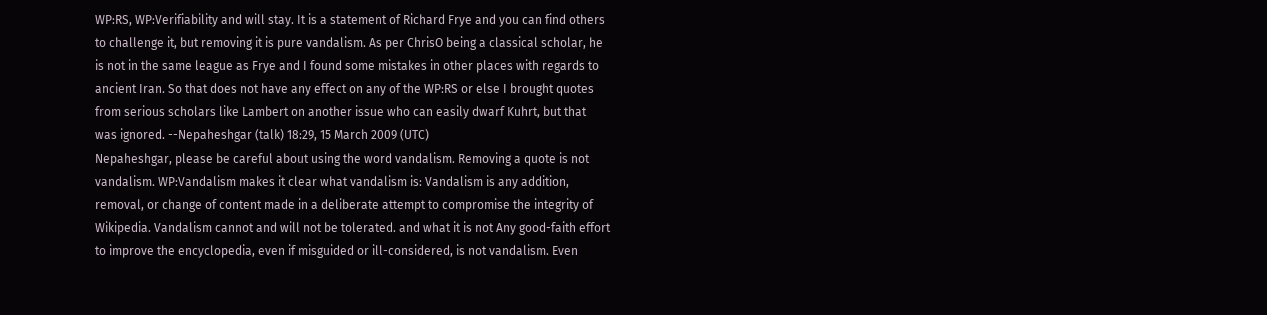WP:RS, WP:Verifiability and will stay. It is a statement of Richard Frye and you can find others to challenge it, but removing it is pure vandalism. As per ChrisO being a classical scholar, he is not in the same league as Frye and I found some mistakes in other places with regards to ancient Iran. So that does not have any effect on any of the WP:RS or else I brought quotes from serious scholars like Lambert on another issue who can easily dwarf Kuhrt, but that was ignored. --Nepaheshgar (talk) 18:29, 15 March 2009 (UTC)
Nepaheshgar, please be careful about using the word vandalism. Removing a quote is not vandalism. WP:Vandalism makes it clear what vandalism is: Vandalism is any addition, removal, or change of content made in a deliberate attempt to compromise the integrity of Wikipedia. Vandalism cannot and will not be tolerated. and what it is not Any good-faith effort to improve the encyclopedia, even if misguided or ill-considered, is not vandalism. Even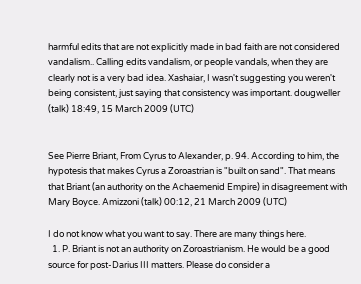harmful edits that are not explicitly made in bad faith are not considered vandalism.. Calling edits vandalism, or people vandals, when they are clearly not is a very bad idea. Xashaiar, I wasn't suggesting you weren't being consistent, just saying that consistency was important. dougweller (talk) 18:49, 15 March 2009 (UTC)


See Pierre Briant, From Cyrus to Alexander, p. 94. According to him, the hypotesis that makes Cyrus a Zoroastrian is "built on sand". That means that Briant (an authority on the Achaemenid Empire) in disagreement with Mary Boyce. Amizzoni (talk) 00:12, 21 March 2009 (UTC)

I do not know what you want to say. There are many things here.
  1. P. Briant is not an authority on Zoroastrianism. He would be a good source for post-Darius III matters. Please do consider a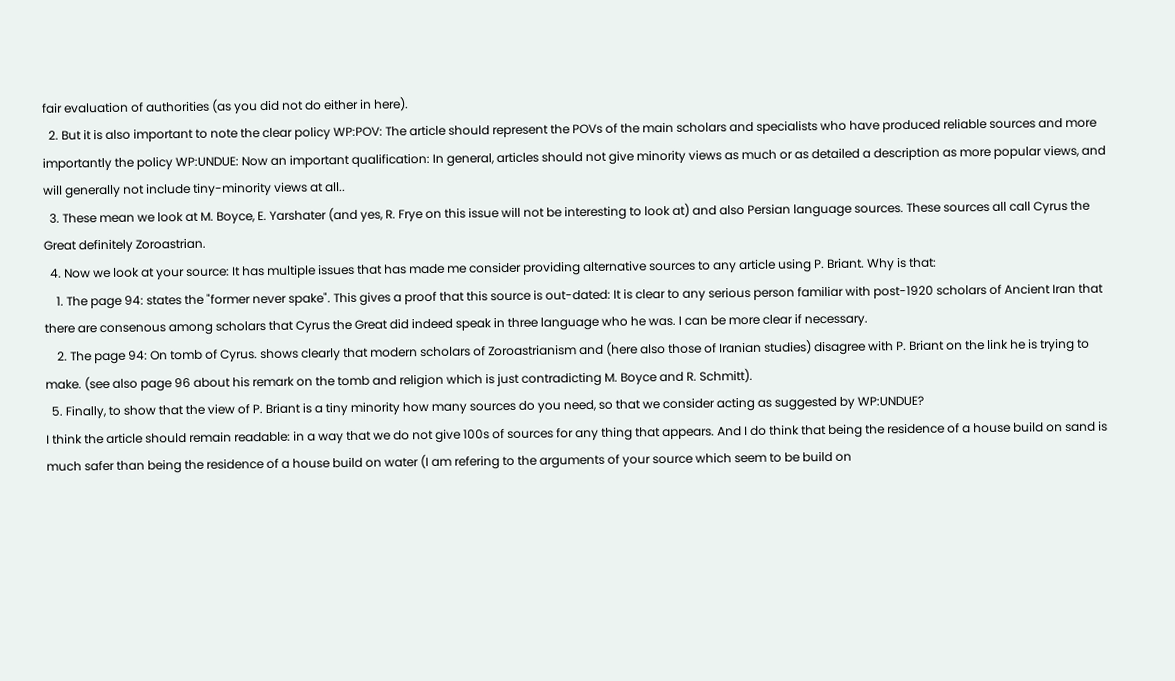fair evaluation of authorities (as you did not do either in here).
  2. But it is also important to note the clear policy WP:POV: The article should represent the POVs of the main scholars and specialists who have produced reliable sources and more importantly the policy WP:UNDUE: Now an important qualification: In general, articles should not give minority views as much or as detailed a description as more popular views, and will generally not include tiny-minority views at all..
  3. These mean we look at M. Boyce, E. Yarshater (and yes, R. Frye on this issue will not be interesting to look at) and also Persian language sources. These sources all call Cyrus the Great definitely Zoroastrian.
  4. Now we look at your source: It has multiple issues that has made me consider providing alternative sources to any article using P. Briant. Why is that:
    1. The page 94: states the "former never spake". This gives a proof that this source is out-dated: It is clear to any serious person familiar with post-1920 scholars of Ancient Iran that there are consenous among scholars that Cyrus the Great did indeed speak in three language who he was. I can be more clear if necessary.
    2. The page 94: On tomb of Cyrus. shows clearly that modern scholars of Zoroastrianism and (here also those of Iranian studies) disagree with P. Briant on the link he is trying to make. (see also page 96 about his remark on the tomb and religion which is just contradicting M. Boyce and R. Schmitt).
  5. Finally, to show that the view of P. Briant is a tiny minority how many sources do you need, so that we consider acting as suggested by WP:UNDUE?
I think the article should remain readable: in a way that we do not give 100s of sources for any thing that appears. And I do think that being the residence of a house build on sand is much safer than being the residence of a house build on water (I am refering to the arguments of your source which seem to be build on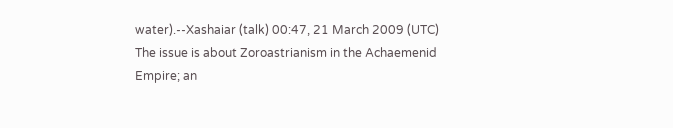water).--Xashaiar (talk) 00:47, 21 March 2009 (UTC)
The issue is about Zoroastrianism in the Achaemenid Empire; an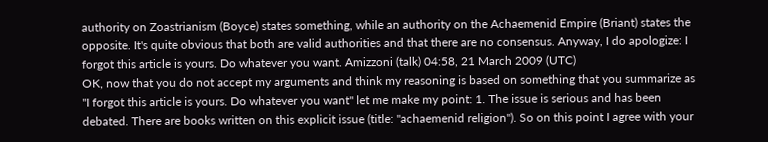authority on Zoastrianism (Boyce) states something, while an authority on the Achaemenid Empire (Briant) states the opposite. It's quite obvious that both are valid authorities and that there are no consensus. Anyway, I do apologize: I forgot this article is yours. Do whatever you want. Amizzoni (talk) 04:58, 21 March 2009 (UTC)
OK, now that you do not accept my arguments and think my reasoning is based on something that you summarize as "I forgot this article is yours. Do whatever you want" let me make my point: 1. The issue is serious and has been debated. There are books written on this explicit issue (title: "achaemenid religion"). So on this point I agree with your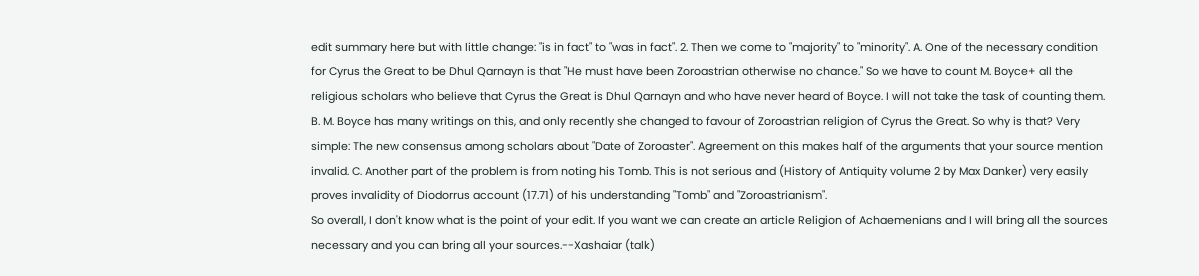edit summary here but with little change: "is in fact" to "was in fact". 2. Then we come to "majority" to "minority". A. One of the necessary condition for Cyrus the Great to be Dhul Qarnayn is that "He must have been Zoroastrian otherwise no chance." So we have to count M. Boyce+ all the religious scholars who believe that Cyrus the Great is Dhul Qarnayn and who have never heard of Boyce. I will not take the task of counting them. B. M. Boyce has many writings on this, and only recently she changed to favour of Zoroastrian religion of Cyrus the Great. So why is that? Very simple: The new consensus among scholars about "Date of Zoroaster". Agreement on this makes half of the arguments that your source mention invalid. C. Another part of the problem is from noting his Tomb. This is not serious and (History of Antiquity volume 2 by Max Danker) very easily proves invalidity of Diodorrus account (17.71) of his understanding "Tomb" and "Zoroastrianism".
So overall, I don't know what is the point of your edit. If you want we can create an article Religion of Achaemenians and I will bring all the sources necessary and you can bring all your sources.--Xashaiar (talk)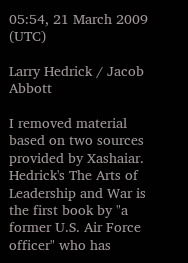05:54, 21 March 2009 (UTC)

Larry Hedrick / Jacob Abbott

I removed material based on two sources provided by Xashaiar. Hedrick's The Arts of Leadership and War is the first book by "a former U.S. Air Force officer" who has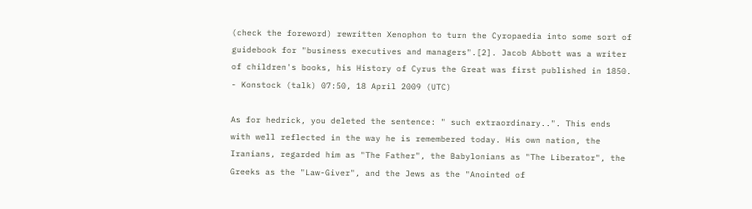(check the foreword) rewritten Xenophon to turn the Cyropaedia into some sort of guidebook for "business executives and managers".[2]. Jacob Abbott was a writer of children's books, his History of Cyrus the Great was first published in 1850. - Konstock (talk) 07:50, 18 April 2009 (UTC)

As for hedrick, you deleted the sentence: " such extraordinary..". This ends with well reflected in the way he is remembered today. His own nation, the Iranians, regarded him as "The Father", the Babylonians as "The Liberator", the Greeks as the "Law-Giver", and the Jews as the "Anointed of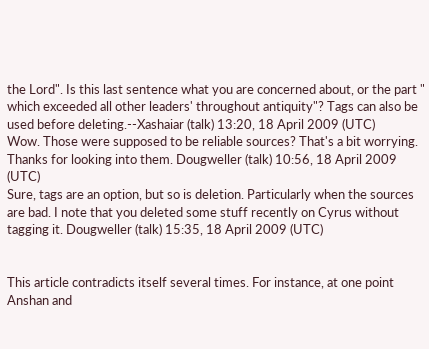the Lord". Is this last sentence what you are concerned about, or the part " which exceeded all other leaders' throughout antiquity"? Tags can also be used before deleting.--Xashaiar (talk) 13:20, 18 April 2009 (UTC)
Wow. Those were supposed to be reliable sources? That's a bit worrying. Thanks for looking into them. Dougweller (talk) 10:56, 18 April 2009 (UTC)
Sure, tags are an option, but so is deletion. Particularly when the sources are bad. I note that you deleted some stuff recently on Cyrus without tagging it. Dougweller (talk) 15:35, 18 April 2009 (UTC)


This article contradicts itself several times. For instance, at one point Anshan and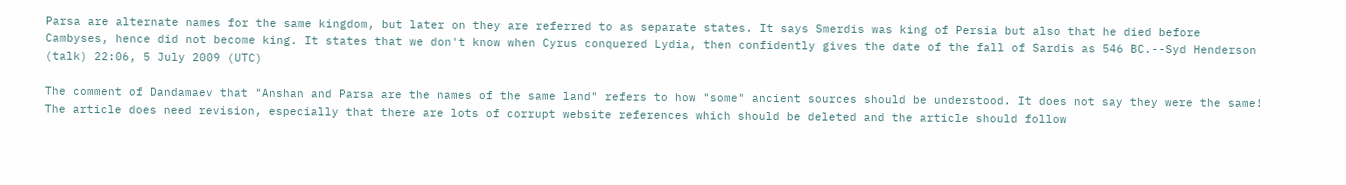Parsa are alternate names for the same kingdom, but later on they are referred to as separate states. It says Smerdis was king of Persia but also that he died before Cambyses, hence did not become king. It states that we don't know when Cyrus conquered Lydia, then confidently gives the date of the fall of Sardis as 546 BC.--Syd Henderson (talk) 22:06, 5 July 2009 (UTC)

The comment of Dandamaev that "Anshan and Parsa are the names of the same land" refers to how "some" ancient sources should be understood. It does not say they were the same! The article does need revision, especially that there are lots of corrupt website references which should be deleted and the article should follow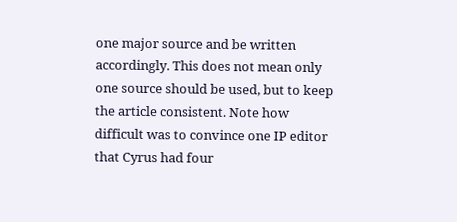one major source and be written accordingly. This does not mean only one source should be used, but to keep the article consistent. Note how difficult was to convince one IP editor that Cyrus had four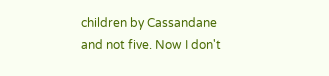children by Cassandane and not five. Now I don't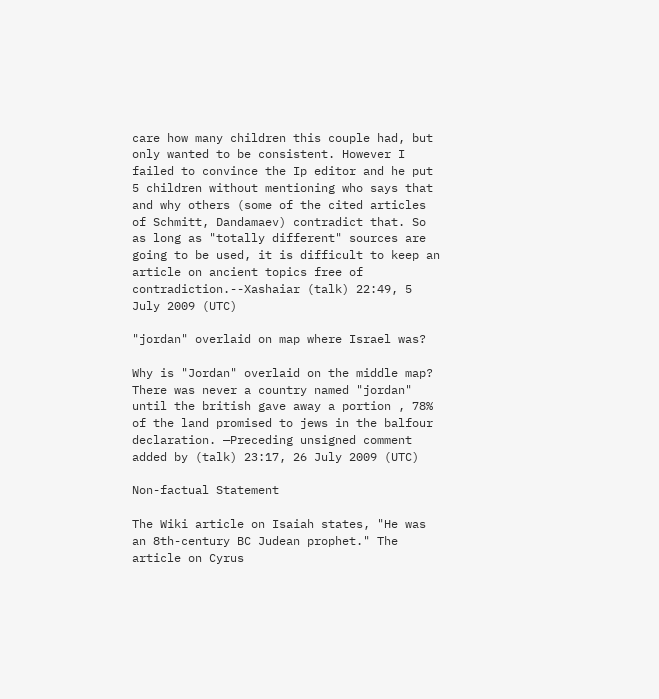care how many children this couple had, but only wanted to be consistent. However I failed to convince the Ip editor and he put 5 children without mentioning who says that and why others (some of the cited articles of Schmitt, Dandamaev) contradict that. So as long as "totally different" sources are going to be used, it is difficult to keep an article on ancient topics free of contradiction.--Xashaiar (talk) 22:49, 5 July 2009 (UTC)

"jordan" overlaid on map where Israel was?

Why is "Jordan" overlaid on the middle map? There was never a country named "jordan" until the british gave away a portion , 78% of the land promised to jews in the balfour declaration. —Preceding unsigned comment added by (talk) 23:17, 26 July 2009 (UTC)

Non-factual Statement

The Wiki article on Isaiah states, "He was an 8th-century BC Judean prophet." The article on Cyrus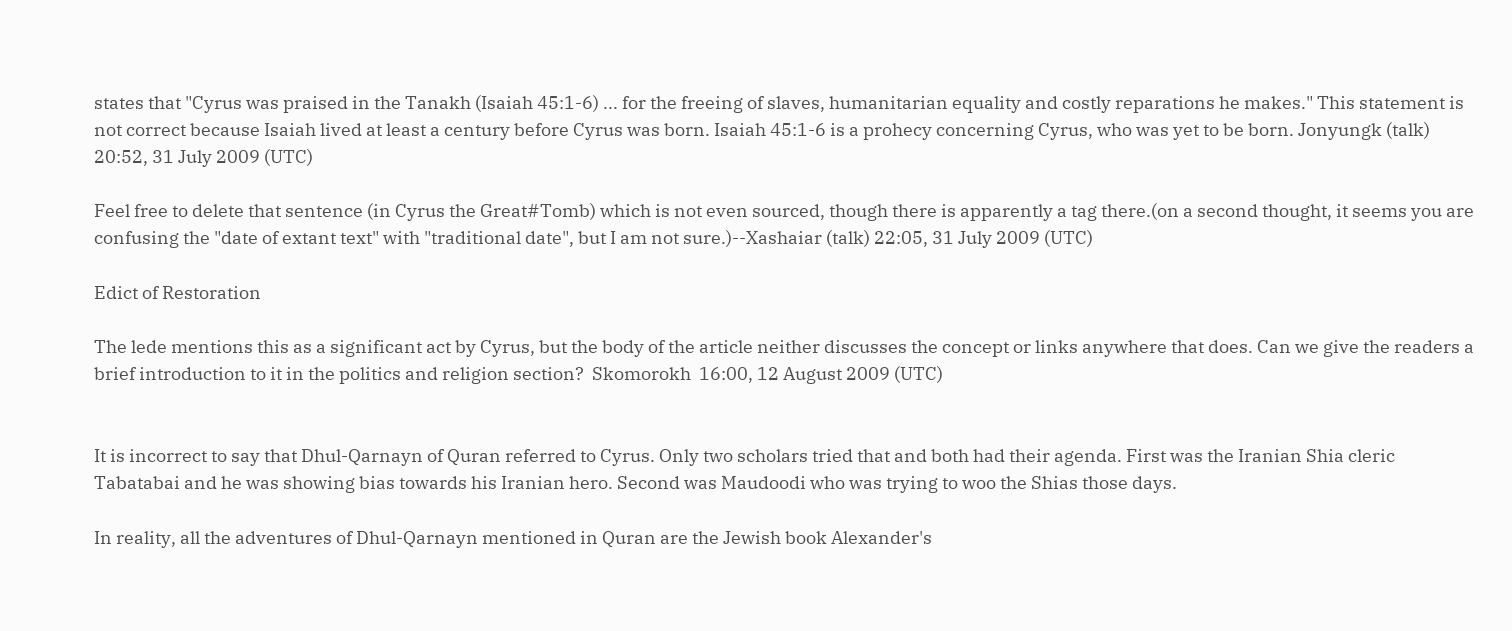states that "Cyrus was praised in the Tanakh (Isaiah 45:1-6) ... for the freeing of slaves, humanitarian equality and costly reparations he makes." This statement is not correct because Isaiah lived at least a century before Cyrus was born. Isaiah 45:1-6 is a prohecy concerning Cyrus, who was yet to be born. Jonyungk (talk) 20:52, 31 July 2009 (UTC)

Feel free to delete that sentence (in Cyrus the Great#Tomb) which is not even sourced, though there is apparently a tag there.(on a second thought, it seems you are confusing the "date of extant text" with "traditional date", but I am not sure.)--Xashaiar (talk) 22:05, 31 July 2009 (UTC)

Edict of Restoration

The lede mentions this as a significant act by Cyrus, but the body of the article neither discusses the concept or links anywhere that does. Can we give the readers a brief introduction to it in the politics and religion section?  Skomorokh  16:00, 12 August 2009 (UTC)


It is incorrect to say that Dhul-Qarnayn of Quran referred to Cyrus. Only two scholars tried that and both had their agenda. First was the Iranian Shia cleric Tabatabai and he was showing bias towards his Iranian hero. Second was Maudoodi who was trying to woo the Shias those days.

In reality, all the adventures of Dhul-Qarnayn mentioned in Quran are the Jewish book Alexander's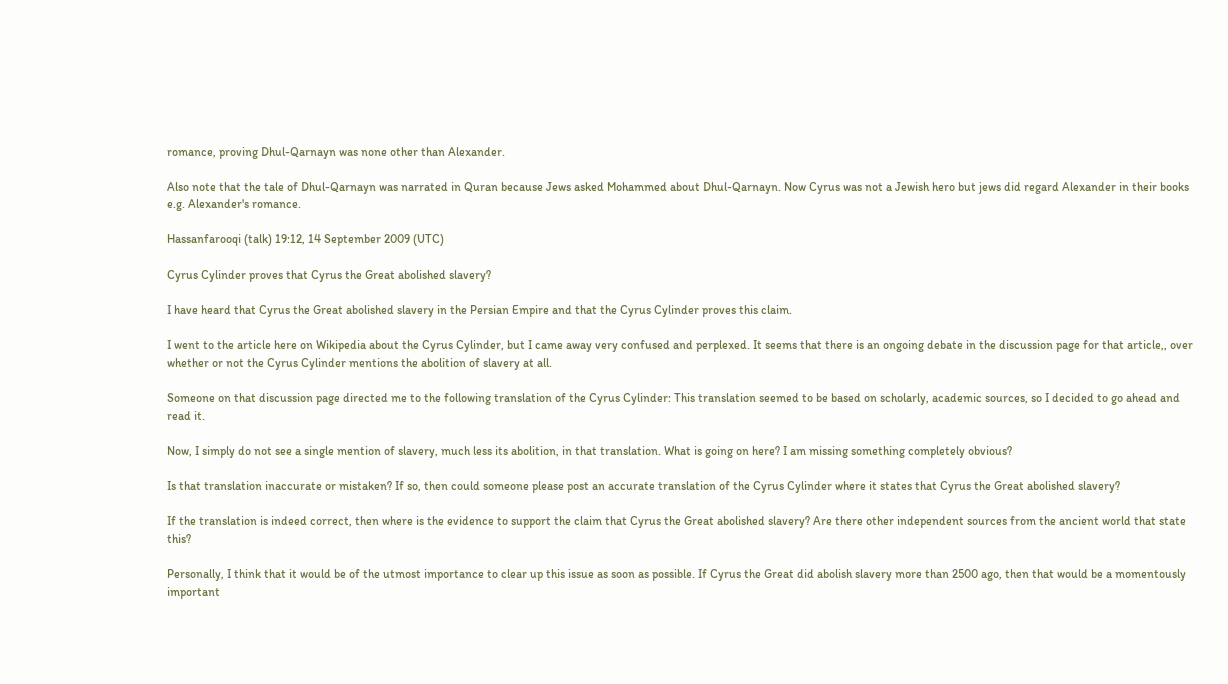romance, proving Dhul-Qarnayn was none other than Alexander.

Also note that the tale of Dhul-Qarnayn was narrated in Quran because Jews asked Mohammed about Dhul-Qarnayn. Now Cyrus was not a Jewish hero but jews did regard Alexander in their books e.g. Alexander's romance.

Hassanfarooqi (talk) 19:12, 14 September 2009 (UTC)

Cyrus Cylinder proves that Cyrus the Great abolished slavery?

I have heard that Cyrus the Great abolished slavery in the Persian Empire and that the Cyrus Cylinder proves this claim.

I went to the article here on Wikipedia about the Cyrus Cylinder, but I came away very confused and perplexed. It seems that there is an ongoing debate in the discussion page for that article,, over whether or not the Cyrus Cylinder mentions the abolition of slavery at all.

Someone on that discussion page directed me to the following translation of the Cyrus Cylinder: This translation seemed to be based on scholarly, academic sources, so I decided to go ahead and read it.

Now, I simply do not see a single mention of slavery, much less its abolition, in that translation. What is going on here? I am missing something completely obvious?

Is that translation inaccurate or mistaken? If so, then could someone please post an accurate translation of the Cyrus Cylinder where it states that Cyrus the Great abolished slavery?

If the translation is indeed correct, then where is the evidence to support the claim that Cyrus the Great abolished slavery? Are there other independent sources from the ancient world that state this?

Personally, I think that it would be of the utmost importance to clear up this issue as soon as possible. If Cyrus the Great did abolish slavery more than 2500 ago, then that would be a momentously important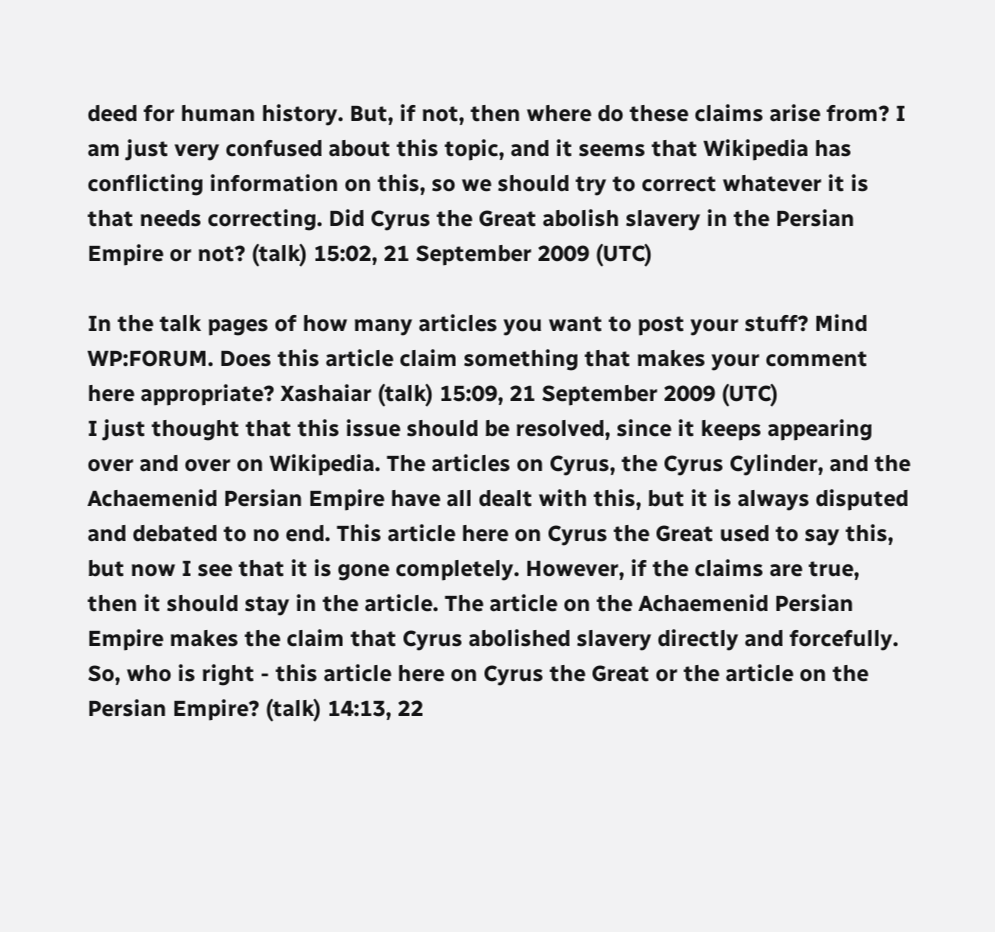deed for human history. But, if not, then where do these claims arise from? I am just very confused about this topic, and it seems that Wikipedia has conflicting information on this, so we should try to correct whatever it is that needs correcting. Did Cyrus the Great abolish slavery in the Persian Empire or not? (talk) 15:02, 21 September 2009 (UTC)

In the talk pages of how many articles you want to post your stuff? Mind WP:FORUM. Does this article claim something that makes your comment here appropriate? Xashaiar (talk) 15:09, 21 September 2009 (UTC)
I just thought that this issue should be resolved, since it keeps appearing over and over on Wikipedia. The articles on Cyrus, the Cyrus Cylinder, and the Achaemenid Persian Empire have all dealt with this, but it is always disputed and debated to no end. This article here on Cyrus the Great used to say this, but now I see that it is gone completely. However, if the claims are true, then it should stay in the article. The article on the Achaemenid Persian Empire makes the claim that Cyrus abolished slavery directly and forcefully. So, who is right - this article here on Cyrus the Great or the article on the Persian Empire? (talk) 14:13, 22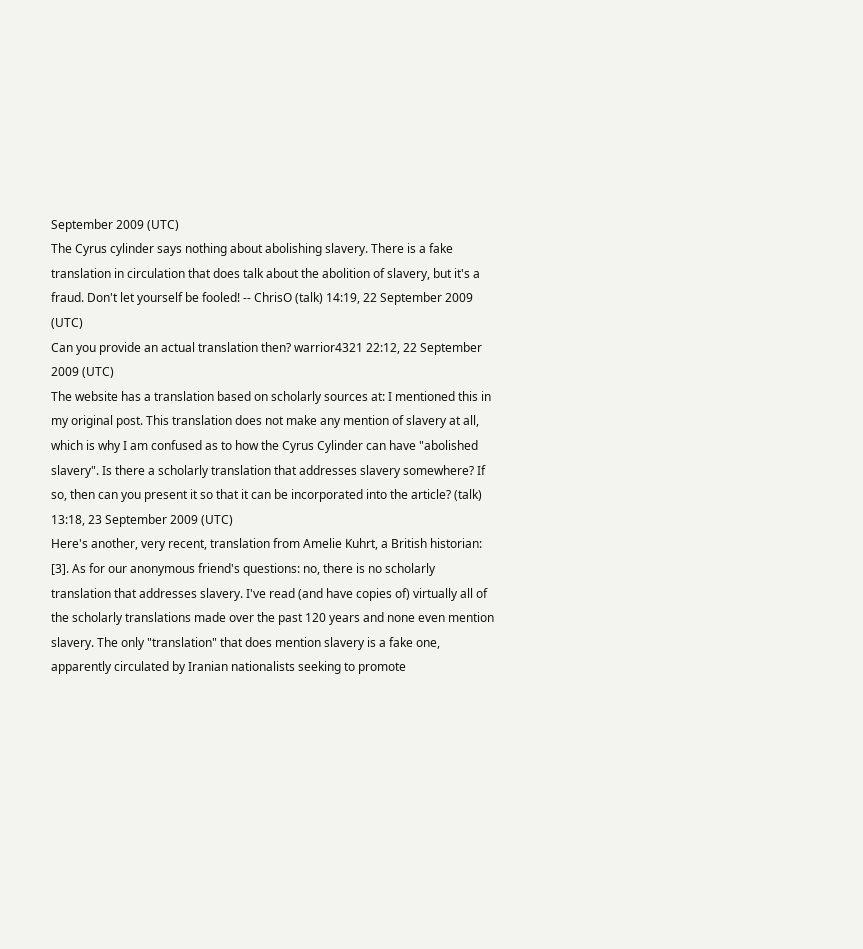September 2009 (UTC)
The Cyrus cylinder says nothing about abolishing slavery. There is a fake translation in circulation that does talk about the abolition of slavery, but it's a fraud. Don't let yourself be fooled! -- ChrisO (talk) 14:19, 22 September 2009 (UTC)
Can you provide an actual translation then? warrior4321 22:12, 22 September 2009 (UTC)
The website has a translation based on scholarly sources at: I mentioned this in my original post. This translation does not make any mention of slavery at all, which is why I am confused as to how the Cyrus Cylinder can have "abolished slavery". Is there a scholarly translation that addresses slavery somewhere? If so, then can you present it so that it can be incorporated into the article? (talk) 13:18, 23 September 2009 (UTC)
Here's another, very recent, translation from Amelie Kuhrt, a British historian: [3]. As for our anonymous friend's questions: no, there is no scholarly translation that addresses slavery. I've read (and have copies of) virtually all of the scholarly translations made over the past 120 years and none even mention slavery. The only "translation" that does mention slavery is a fake one, apparently circulated by Iranian nationalists seeking to promote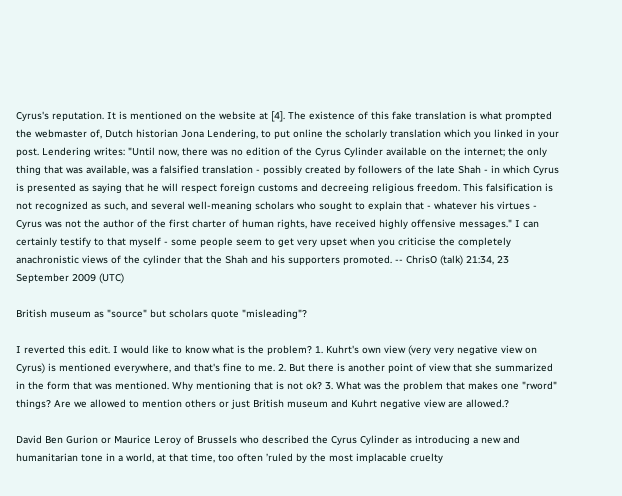Cyrus's reputation. It is mentioned on the website at [4]. The existence of this fake translation is what prompted the webmaster of, Dutch historian Jona Lendering, to put online the scholarly translation which you linked in your post. Lendering writes: "Until now, there was no edition of the Cyrus Cylinder available on the internet; the only thing that was available, was a falsified translation - possibly created by followers of the late Shah - in which Cyrus is presented as saying that he will respect foreign customs and decreeing religious freedom. This falsification is not recognized as such, and several well-meaning scholars who sought to explain that - whatever his virtues - Cyrus was not the author of the first charter of human rights, have received highly offensive messages." I can certainly testify to that myself - some people seem to get very upset when you criticise the completely anachronistic views of the cylinder that the Shah and his supporters promoted. -- ChrisO (talk) 21:34, 23 September 2009 (UTC)

British museum as "source" but scholars quote "misleading"?

I reverted this edit. I would like to know what is the problem? 1. Kuhrt's own view (very very negative view on Cyrus) is mentioned everywhere, and that's fine to me. 2. But there is another point of view that she summarized in the form that was mentioned. Why mentioning that is not ok? 3. What was the problem that makes one "rword" things? Are we allowed to mention others or just British museum and Kuhrt negative view are allowed.?

David Ben Gurion or Maurice Leroy of Brussels who described the Cyrus Cylinder as introducing a new and humanitarian tone in a world, at that time, too often ’ruled by the most implacable cruelty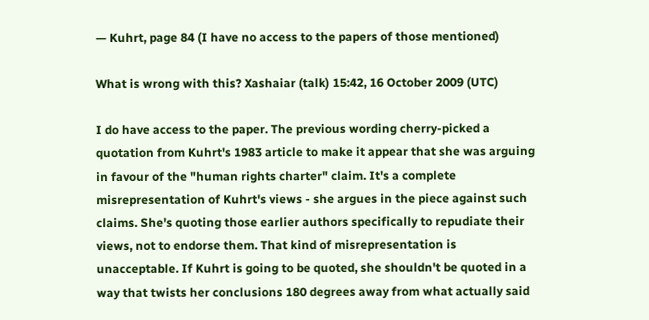— Kuhrt, page 84 (I have no access to the papers of those mentioned)

What is wrong with this? Xashaiar (talk) 15:42, 16 October 2009 (UTC)

I do have access to the paper. The previous wording cherry-picked a quotation from Kuhrt's 1983 article to make it appear that she was arguing in favour of the "human rights charter" claim. It's a complete misrepresentation of Kuhrt's views - she argues in the piece against such claims. She's quoting those earlier authors specifically to repudiate their views, not to endorse them. That kind of misrepresentation is unacceptable. If Kuhrt is going to be quoted, she shouldn't be quoted in a way that twists her conclusions 180 degrees away from what actually said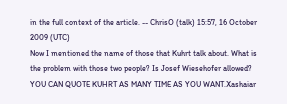in the full context of the article. -- ChrisO (talk) 15:57, 16 October 2009 (UTC)
Now I mentioned the name of those that Kuhrt talk about. What is the problem with those two people? Is Josef Wiesehofer allowed? YOU CAN QUOTE KUHRT AS MANY TIME AS YOU WANT.Xashaiar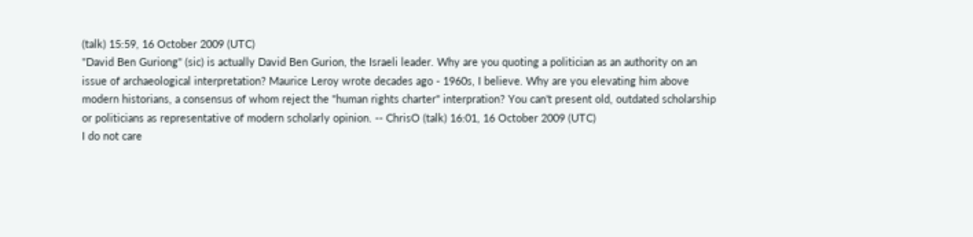(talk) 15:59, 16 October 2009 (UTC)
"David Ben Guriong" (sic) is actually David Ben Gurion, the Israeli leader. Why are you quoting a politician as an authority on an issue of archaeological interpretation? Maurice Leroy wrote decades ago - 1960s, I believe. Why are you elevating him above modern historians, a consensus of whom reject the "human rights charter" interpration? You can't present old, outdated scholarship or politicians as representative of modern scholarly opinion. -- ChrisO (talk) 16:01, 16 October 2009 (UTC)
I do not care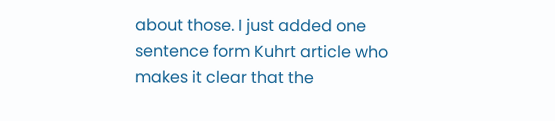about those. I just added one sentence form Kuhrt article who makes it clear that the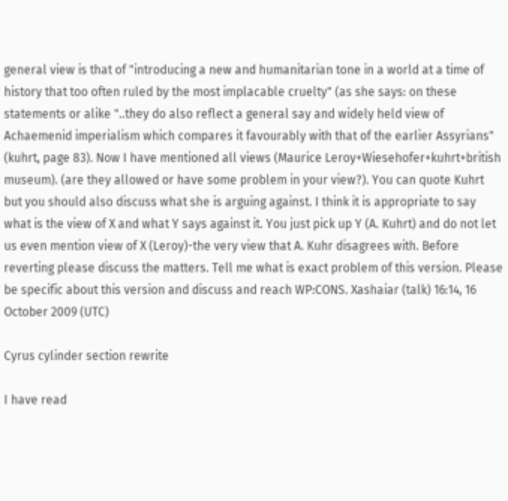general view is that of "introducing a new and humanitarian tone in a world at a time of history that too often ruled by the most implacable cruelty" (as she says: on these statements or alike "..they do also reflect a general say and widely held view of Achaemenid imperialism which compares it favourably with that of the earlier Assyrians" (kuhrt, page 83). Now I have mentioned all views (Maurice Leroy+Wiesehofer+kuhrt+british museum). (are they allowed or have some problem in your view?). You can quote Kuhrt but you should also discuss what she is arguing against. I think it is appropriate to say what is the view of X and what Y says against it. You just pick up Y (A. Kuhrt) and do not let us even mention view of X (Leroy)-the very view that A. Kuhr disagrees with. Before reverting please discuss the matters. Tell me what is exact problem of this version. Please be specific about this version and discuss and reach WP:CONS. Xashaiar (talk) 16:14, 16 October 2009 (UTC)

Cyrus cylinder section rewrite

I have read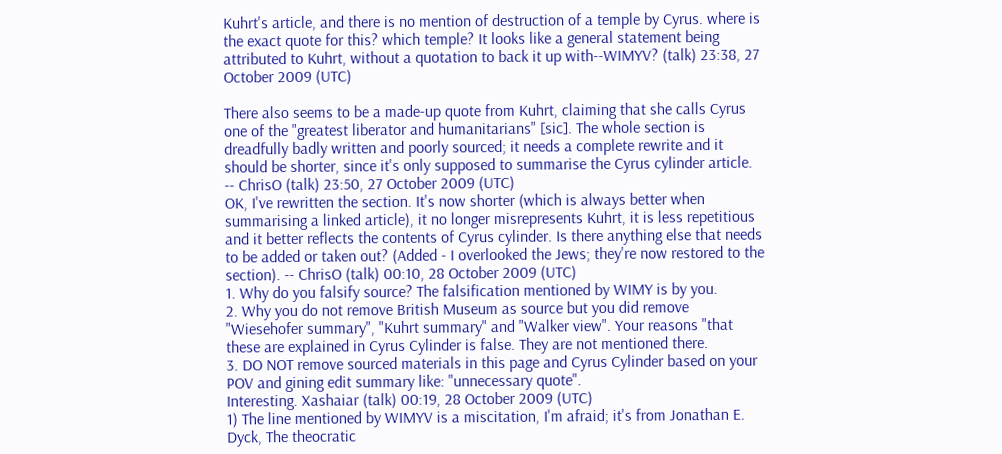Kuhrt's article, and there is no mention of destruction of a temple by Cyrus. where is the exact quote for this? which temple? It looks like a general statement being attributed to Kuhrt, without a quotation to back it up with--WIMYV? (talk) 23:38, 27 October 2009 (UTC)

There also seems to be a made-up quote from Kuhrt, claiming that she calls Cyrus one of the "greatest liberator and humanitarians" [sic]. The whole section is dreadfully badly written and poorly sourced; it needs a complete rewrite and it should be shorter, since it's only supposed to summarise the Cyrus cylinder article. -- ChrisO (talk) 23:50, 27 October 2009 (UTC)
OK, I've rewritten the section. It's now shorter (which is always better when summarising a linked article), it no longer misrepresents Kuhrt, it is less repetitious and it better reflects the contents of Cyrus cylinder. Is there anything else that needs to be added or taken out? (Added - I overlooked the Jews; they're now restored to the section). -- ChrisO (talk) 00:10, 28 October 2009 (UTC)
1. Why do you falsify source? The falsification mentioned by WIMY is by you.
2. Why you do not remove British Museum as source but you did remove "Wiesehofer summary", "Kuhrt summary" and "Walker view". Your reasons "that these are explained in Cyrus Cylinder is false. They are not mentioned there.
3. DO NOT remove sourced materials in this page and Cyrus Cylinder based on your POV and gining edit summary like: "unnecessary quote".
Interesting. Xashaiar (talk) 00:19, 28 October 2009 (UTC)
1) The line mentioned by WIMYV is a miscitation, I'm afraid; it's from Jonathan E. Dyck, The theocratic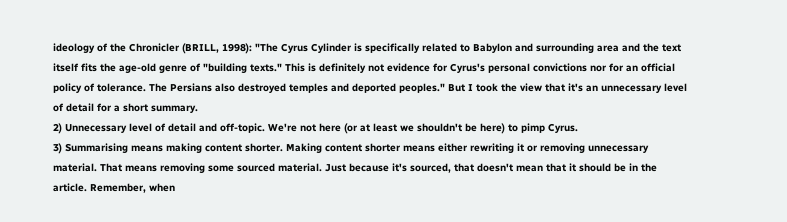ideology of the Chronicler (BRILL, 1998): "The Cyrus Cylinder is specifically related to Babylon and surrounding area and the text itself fits the age-old genre of "building texts." This is definitely not evidence for Cyrus's personal convictions nor for an official policy of tolerance. The Persians also destroyed temples and deported peoples." But I took the view that it's an unnecessary level of detail for a short summary.
2) Unnecessary level of detail and off-topic. We're not here (or at least we shouldn't be here) to pimp Cyrus.
3) Summarising means making content shorter. Making content shorter means either rewriting it or removing unnecessary material. That means removing some sourced material. Just because it's sourced, that doesn't mean that it should be in the article. Remember, when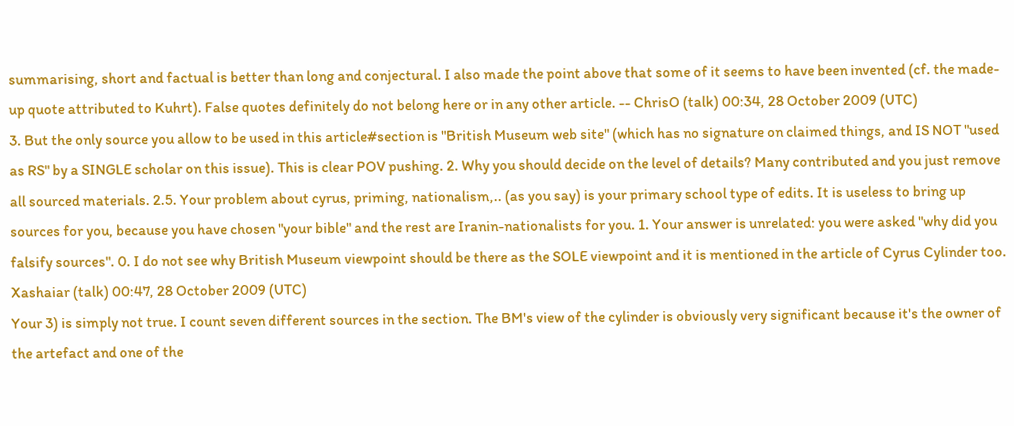summarising, short and factual is better than long and conjectural. I also made the point above that some of it seems to have been invented (cf. the made-up quote attributed to Kuhrt). False quotes definitely do not belong here or in any other article. -- ChrisO (talk) 00:34, 28 October 2009 (UTC)
3. But the only source you allow to be used in this article#section is "British Museum web site" (which has no signature on claimed things, and IS NOT "used as RS" by a SINGLE scholar on this issue). This is clear POV pushing. 2. Why you should decide on the level of details? Many contributed and you just remove all sourced materials. 2.5. Your problem about cyrus, priming, nationalism,.. (as you say) is your primary school type of edits. It is useless to bring up sources for you, because you have chosen "your bible" and the rest are Iranin-nationalists for you. 1. Your answer is unrelated: you were asked "why did you falsify sources". 0. I do not see why British Museum viewpoint should be there as the SOLE viewpoint and it is mentioned in the article of Cyrus Cylinder too. Xashaiar (talk) 00:47, 28 October 2009 (UTC)
Your 3) is simply not true. I count seven different sources in the section. The BM's view of the cylinder is obviously very significant because it's the owner of the artefact and one of the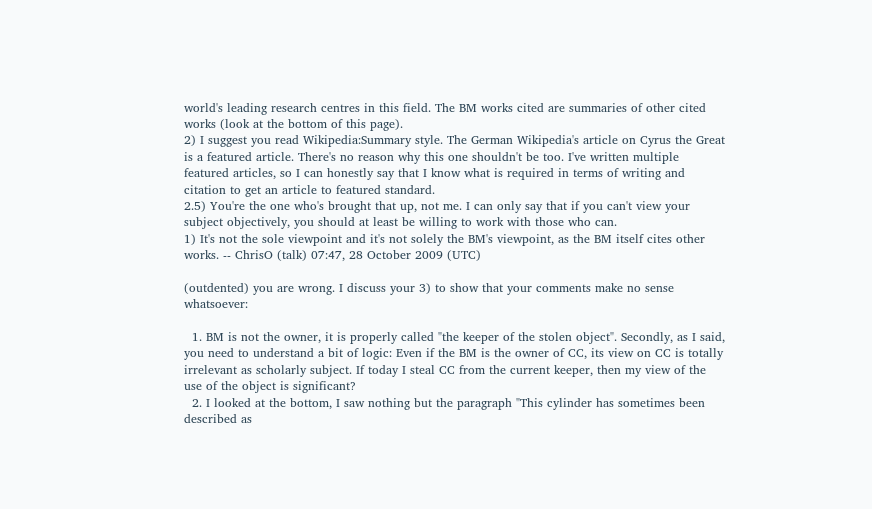world's leading research centres in this field. The BM works cited are summaries of other cited works (look at the bottom of this page).
2) I suggest you read Wikipedia:Summary style. The German Wikipedia's article on Cyrus the Great is a featured article. There's no reason why this one shouldn't be too. I've written multiple featured articles, so I can honestly say that I know what is required in terms of writing and citation to get an article to featured standard.
2.5) You're the one who's brought that up, not me. I can only say that if you can't view your subject objectively, you should at least be willing to work with those who can.
1) It's not the sole viewpoint and it's not solely the BM's viewpoint, as the BM itself cites other works. -- ChrisO (talk) 07:47, 28 October 2009 (UTC)

(outdented) you are wrong. I discuss your 3) to show that your comments make no sense whatsoever:

  1. BM is not the owner, it is properly called "the keeper of the stolen object". Secondly, as I said, you need to understand a bit of logic: Even if the BM is the owner of CC, its view on CC is totally irrelevant as scholarly subject. If today I steal CC from the current keeper, then my view of the use of the object is significant?
  2. I looked at the bottom, I saw nothing but the paragraph "This cylinder has sometimes been described as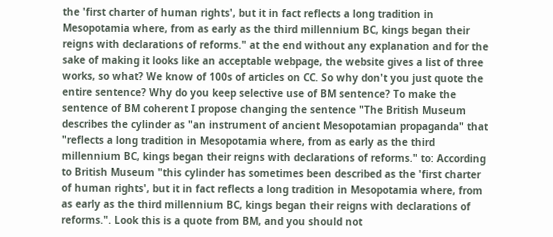the 'first charter of human rights', but it in fact reflects a long tradition in Mesopotamia where, from as early as the third millennium BC, kings began their reigns with declarations of reforms." at the end without any explanation and for the sake of making it looks like an acceptable webpage, the website gives a list of three works, so what? We know of 100s of articles on CC. So why don't you just quote the entire sentence? Why do you keep selective use of BM sentence? To make the sentence of BM coherent I propose changing the sentence "The British Museum describes the cylinder as "an instrument of ancient Mesopotamian propaganda" that "reflects a long tradition in Mesopotamia where, from as early as the third millennium BC, kings began their reigns with declarations of reforms." to: According to British Museum "this cylinder has sometimes been described as the 'first charter of human rights', but it in fact reflects a long tradition in Mesopotamia where, from as early as the third millennium BC, kings began their reigns with declarations of reforms.". Look this is a quote from BM, and you should not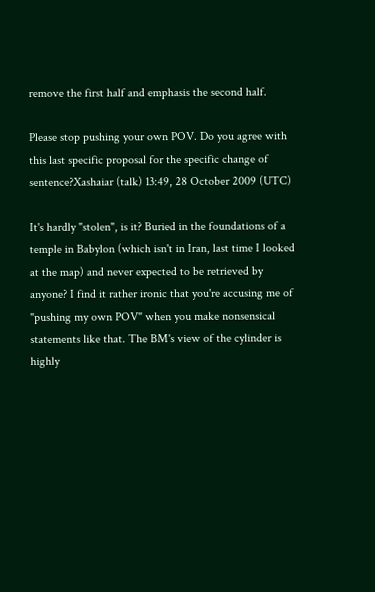remove the first half and emphasis the second half.

Please stop pushing your own POV. Do you agree with this last specific proposal for the specific change of sentence?Xashaiar (talk) 13:49, 28 October 2009 (UTC)

It's hardly "stolen", is it? Buried in the foundations of a temple in Babylon (which isn't in Iran, last time I looked at the map) and never expected to be retrieved by anyone? I find it rather ironic that you're accusing me of "pushing my own POV" when you make nonsensical statements like that. The BM's view of the cylinder is highly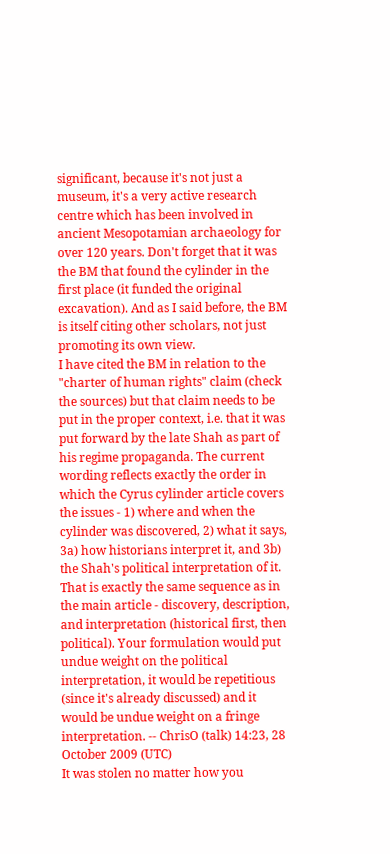significant, because it's not just a museum, it's a very active research centre which has been involved in ancient Mesopotamian archaeology for over 120 years. Don't forget that it was the BM that found the cylinder in the first place (it funded the original excavation). And as I said before, the BM is itself citing other scholars, not just promoting its own view.
I have cited the BM in relation to the "charter of human rights" claim (check the sources) but that claim needs to be put in the proper context, i.e. that it was put forward by the late Shah as part of his regime propaganda. The current wording reflects exactly the order in which the Cyrus cylinder article covers the issues - 1) where and when the cylinder was discovered, 2) what it says, 3a) how historians interpret it, and 3b) the Shah's political interpretation of it. That is exactly the same sequence as in the main article - discovery, description, and interpretation (historical first, then political). Your formulation would put undue weight on the political interpretation, it would be repetitious (since it's already discussed) and it would be undue weight on a fringe interpretation. -- ChrisO (talk) 14:23, 28 October 2009 (UTC)
It was stolen no matter how you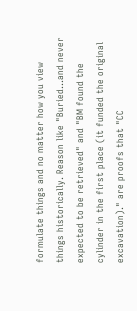formulate things and no matter how you view things historically. Reason like "Buried...and never expected to be retrieved" and "BM found the cylinder in the first place (it funded the original excavation)." are proofs that "CC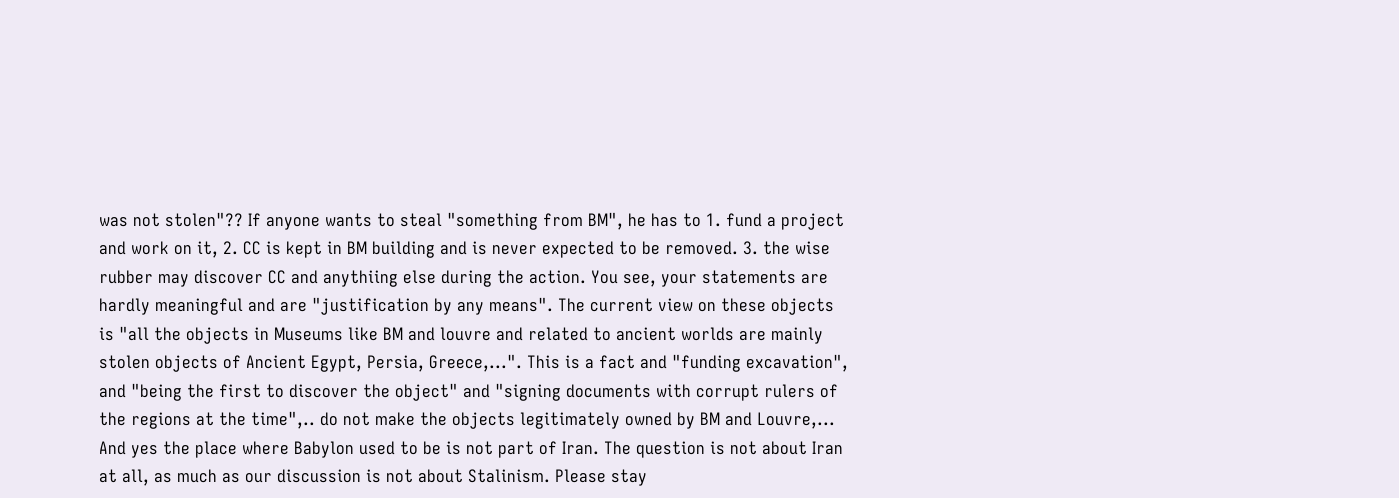was not stolen"?? If anyone wants to steal "something from BM", he has to 1. fund a project and work on it, 2. CC is kept in BM building and is never expected to be removed. 3. the wise rubber may discover CC and anythiing else during the action. You see, your statements are hardly meaningful and are "justification by any means". The current view on these objects is "all the objects in Museums like BM and louvre and related to ancient worlds are mainly stolen objects of Ancient Egypt, Persia, Greece,...". This is a fact and "funding excavation", and "being the first to discover the object" and "signing documents with corrupt rulers of the regions at the time",.. do not make the objects legitimately owned by BM and Louvre,... And yes the place where Babylon used to be is not part of Iran. The question is not about Iran at all, as much as our discussion is not about Stalinism. Please stay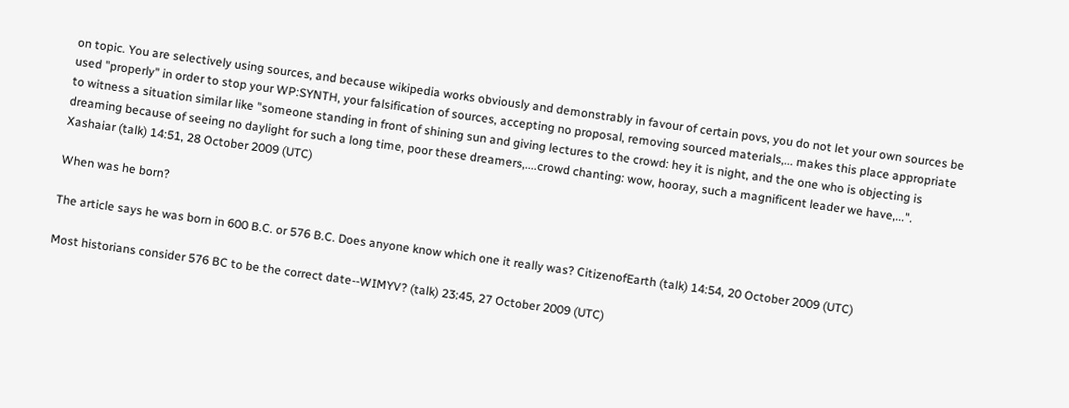on topic. You are selectively using sources, and because wikipedia works obviously and demonstrably in favour of certain povs, you do not let your own sources be used "properly" in order to stop your WP:SYNTH, your falsification of sources, accepting no proposal, removing sourced materials,... makes this place appropriate to witness a situation similar like "someone standing in front of shining sun and giving lectures to the crowd: hey it is night, and the one who is objecting is dreaming because of seeing no daylight for such a long time, poor these dreamers,....crowd chanting: wow, hooray, such a magnificent leader we have,...". Xashaiar (talk) 14:51, 28 October 2009 (UTC)

When was he born?

The article says he was born in 600 B.C. or 576 B.C. Does anyone know which one it really was? CitizenofEarth (talk) 14:54, 20 October 2009 (UTC)

Most historians consider 576 BC to be the correct date--WIMYV? (talk) 23:45, 27 October 2009 (UTC)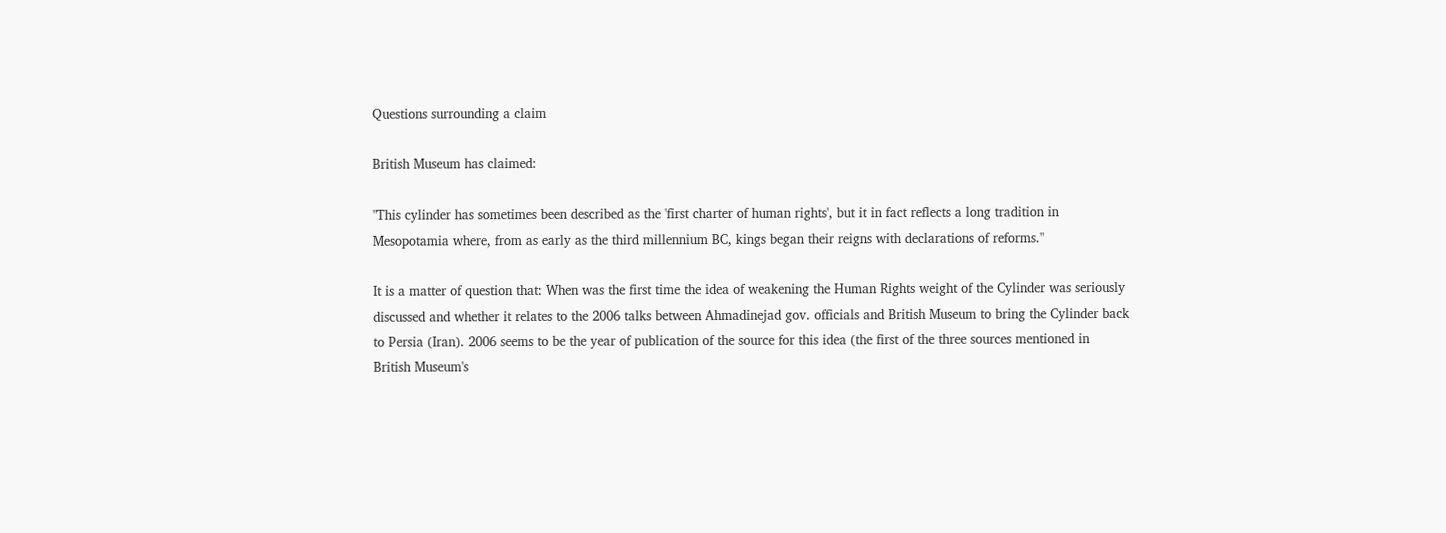Questions surrounding a claim

British Museum has claimed:

"This cylinder has sometimes been described as the 'first charter of human rights', but it in fact reflects a long tradition in Mesopotamia where, from as early as the third millennium BC, kings began their reigns with declarations of reforms."

It is a matter of question that: When was the first time the idea of weakening the Human Rights weight of the Cylinder was seriously discussed and whether it relates to the 2006 talks between Ahmadinejad gov. officials and British Museum to bring the Cylinder back to Persia (Iran). 2006 seems to be the year of publication of the source for this idea (the first of the three sources mentioned in British Museum's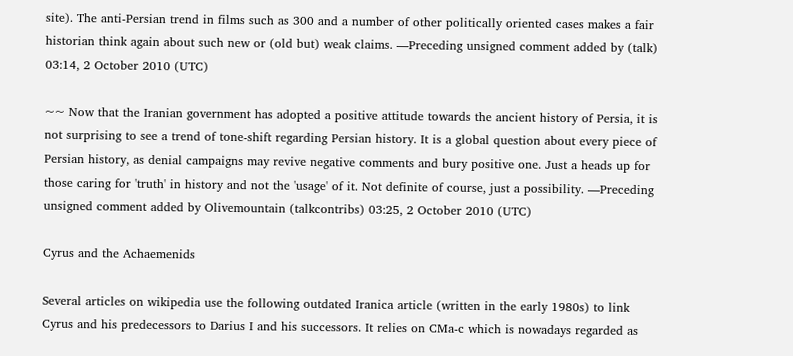site). The anti-Persian trend in films such as 300 and a number of other politically oriented cases makes a fair historian think again about such new or (old but) weak claims. —Preceding unsigned comment added by (talk) 03:14, 2 October 2010 (UTC)

~~ Now that the Iranian government has adopted a positive attitude towards the ancient history of Persia, it is not surprising to see a trend of tone-shift regarding Persian history. It is a global question about every piece of Persian history, as denial campaigns may revive negative comments and bury positive one. Just a heads up for those caring for 'truth' in history and not the 'usage' of it. Not definite of course, just a possibility. —Preceding unsigned comment added by Olivemountain (talkcontribs) 03:25, 2 October 2010 (UTC)

Cyrus and the Achaemenids

Several articles on wikipedia use the following outdated Iranica article (written in the early 1980s) to link Cyrus and his predecessors to Darius I and his successors. It relies on CMa-c which is nowadays regarded as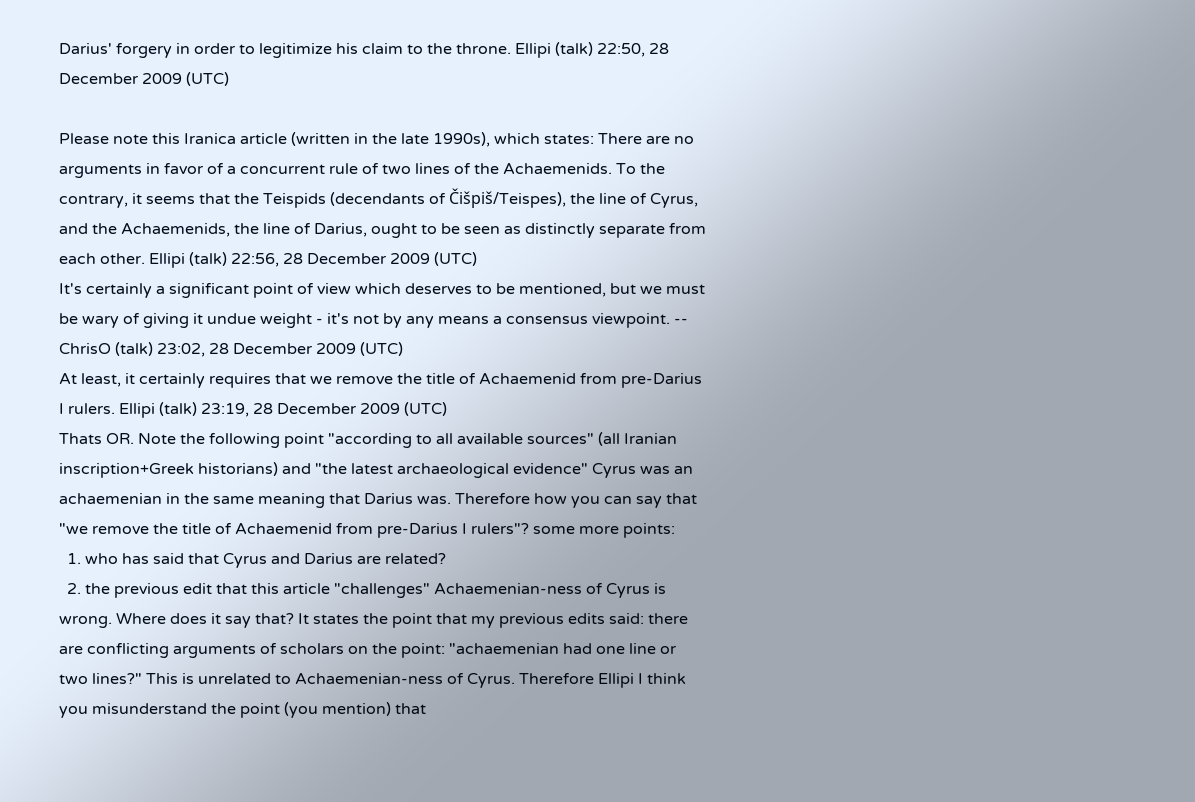Darius' forgery in order to legitimize his claim to the throne. Ellipi (talk) 22:50, 28 December 2009 (UTC)

Please note this Iranica article (written in the late 1990s), which states: There are no arguments in favor of a concurrent rule of two lines of the Achaemenids. To the contrary, it seems that the Teispids (decendants of Čišpiš/Teispes), the line of Cyrus, and the Achaemenids, the line of Darius, ought to be seen as distinctly separate from each other. Ellipi (talk) 22:56, 28 December 2009 (UTC)
It's certainly a significant point of view which deserves to be mentioned, but we must be wary of giving it undue weight - it's not by any means a consensus viewpoint. -- ChrisO (talk) 23:02, 28 December 2009 (UTC)
At least, it certainly requires that we remove the title of Achaemenid from pre-Darius I rulers. Ellipi (talk) 23:19, 28 December 2009 (UTC)
Thats OR. Note the following point "according to all available sources" (all Iranian inscription+Greek historians) and "the latest archaeological evidence" Cyrus was an achaemenian in the same meaning that Darius was. Therefore how you can say that "we remove the title of Achaemenid from pre-Darius I rulers"? some more points:
  1. who has said that Cyrus and Darius are related?
  2. the previous edit that this article "challenges" Achaemenian-ness of Cyrus is wrong. Where does it say that? It states the point that my previous edits said: there are conflicting arguments of scholars on the point: "achaemenian had one line or two lines?" This is unrelated to Achaemenian-ness of Cyrus. Therefore Ellipi I think you misunderstand the point (you mention) that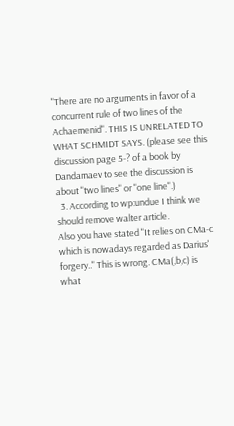"There are no arguments in favor of a concurrent rule of two lines of the Achaemenid". THIS IS UNRELATED TO WHAT SCHMIDT SAYS. (please see this discussion page 5-? of a book by Dandamaev to see the discussion is about "two lines" or "one line".)
  3. According to wp:undue I think we should remove walter article.
Also you have stated "It relies on CMa-c which is nowadays regarded as Darius' forgery.." This is wrong. CMa(,b,c) is what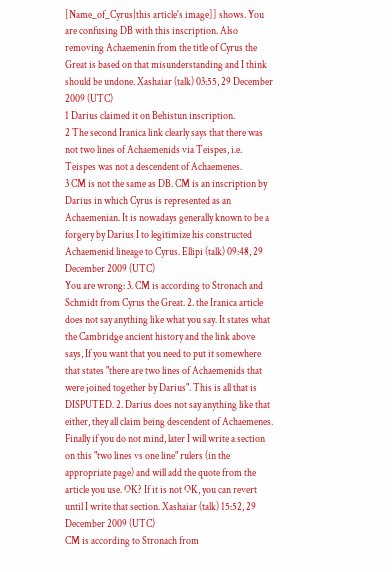[Name_of_Cyrus|this article's image]] shows. You are confusing DB with this inscription. Also removing Achaemenin from the title of Cyrus the Great is based on that misunderstanding and I think should be undone. Xashaiar (talk) 03:55, 29 December 2009 (UTC)
1 Darius claimed it on Behistun inscription.
2 The second Iranica link clearly says that there was not two lines of Achaemenids via Teispes, i.e. Teispes was not a descendent of Achaemenes.
3 CM is not the same as DB. CM is an inscription by Darius in which Cyrus is represented as an Achaemenian. It is nowadays generally known to be a forgery by Darius I to legitimize his constructed Achaemenid lineage to Cyrus. Ellipi (talk) 09:48, 29 December 2009 (UTC)
You are wrong: 3. CM is according to Stronach and Schmidt from Cyrus the Great. 2. the Iranica article does not say anything like what you say. It states what the Cambridge ancient history and the link above says, If you want that you need to put it somewhere that states "there are two lines of Achaemenids that were joined together by Darius". This is all that is DISPUTED. 2. Darius does not say anything like that either, they all claim being descendent of Achaemenes. Finally if you do not mind, later I will write a section on this "two lines vs one line" rulers (in the appropriate page) and will add the quote from the article you use. OK? If it is not OK, you can revert until I write that section. Xashaiar (talk) 15:52, 29 December 2009 (UTC)
CM is according to Stronach from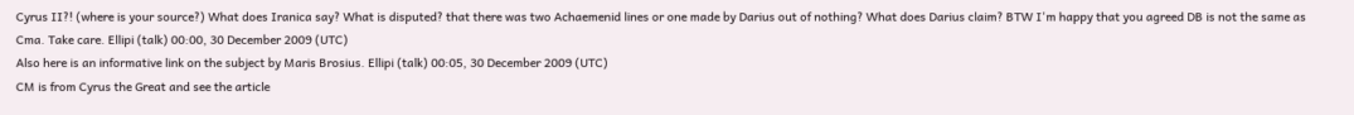Cyrus II?! (where is your source?) What does Iranica say? What is disputed? that there was two Achaemenid lines or one made by Darius out of nothing? What does Darius claim? BTW I'm happy that you agreed DB is not the same as Cma. Take care. Ellipi (talk) 00:00, 30 December 2009 (UTC)
Also here is an informative link on the subject by Maris Brosius. Ellipi (talk) 00:05, 30 December 2009 (UTC)
CM is from Cyrus the Great and see the article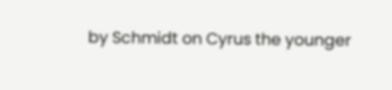by Schmidt on Cyrus the younger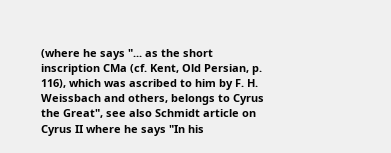(where he says "... as the short inscription CMa (cf. Kent, Old Persian, p. 116), which was ascribed to him by F. H. Weissbach and others, belongs to Cyrus the Great", see also Schmidt article on Cyrus II where he says "In his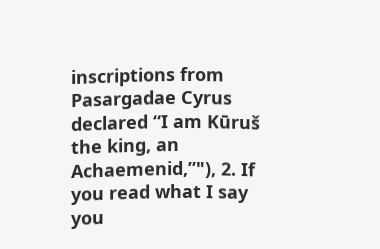inscriptions from Pasargadae Cyrus declared “I am Kūruš the king, an Achaemenid,”"), 2. If you read what I say you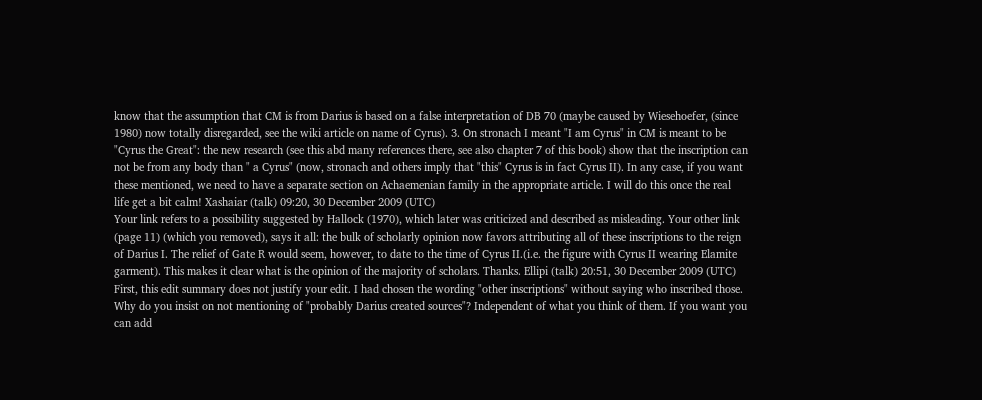know that the assumption that CM is from Darius is based on a false interpretation of DB 70 (maybe caused by Wiesehoefer, (since 1980) now totally disregarded, see the wiki article on name of Cyrus). 3. On stronach I meant "I am Cyrus" in CM is meant to be "Cyrus the Great": the new research (see this abd many references there, see also chapter 7 of this book) show that the inscription can not be from any body than " a Cyrus" (now, stronach and others imply that "this" Cyrus is in fact Cyrus II). In any case, if you want these mentioned, we need to have a separate section on Achaemenian family in the appropriate article. I will do this once the real life get a bit calm! Xashaiar (talk) 09:20, 30 December 2009 (UTC)
Your link refers to a possibility suggested by Hallock (1970), which later was criticized and described as misleading. Your other link (page 11) (which you removed), says it all: the bulk of scholarly opinion now favors attributing all of these inscriptions to the reign of Darius I. The relief of Gate R would seem, however, to date to the time of Cyrus II.(i.e. the figure with Cyrus II wearing Elamite garment). This makes it clear what is the opinion of the majority of scholars. Thanks. Ellipi (talk) 20:51, 30 December 2009 (UTC)
First, this edit summary does not justify your edit. I had chosen the wording "other inscriptions" without saying who inscribed those. Why do you insist on not mentioning of "probably Darius created sources"? Independent of what you think of them. If you want you can add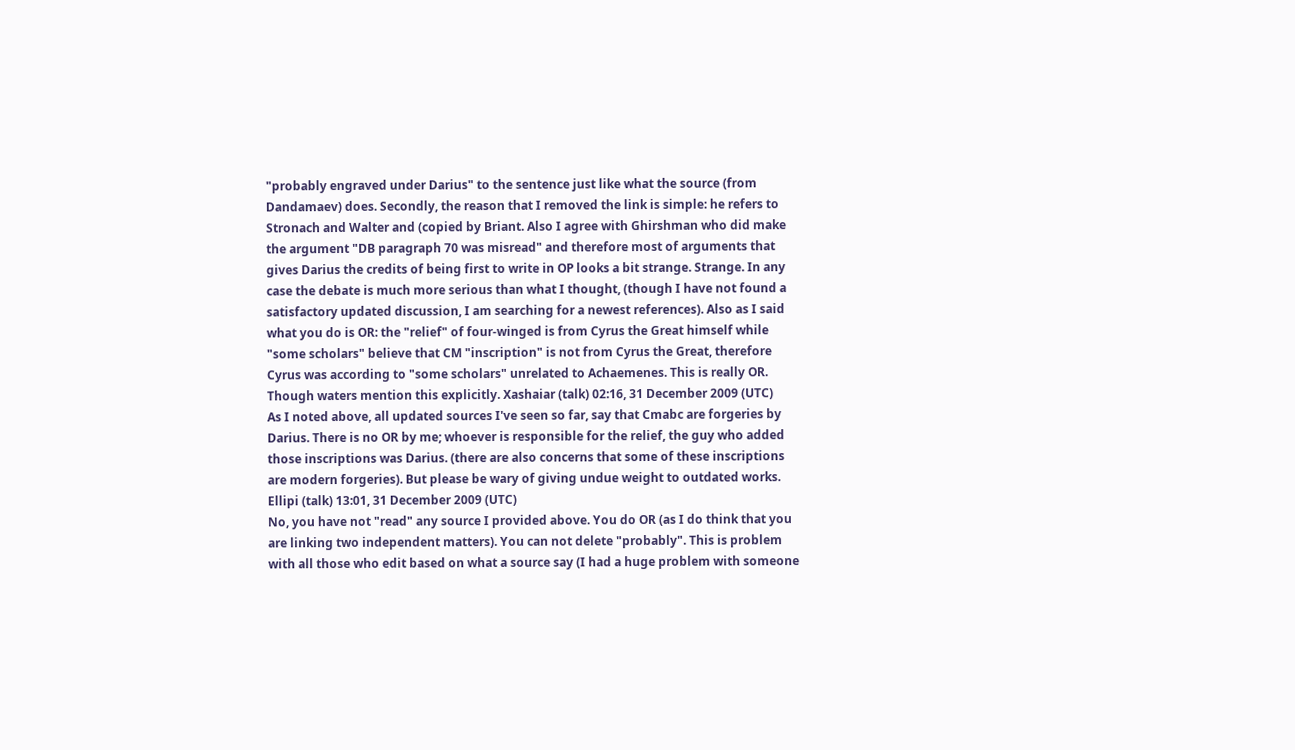"probably engraved under Darius" to the sentence just like what the source (from Dandamaev) does. Secondly, the reason that I removed the link is simple: he refers to Stronach and Walter and (copied by Briant. Also I agree with Ghirshman who did make the argument "DB paragraph 70 was misread" and therefore most of arguments that gives Darius the credits of being first to write in OP looks a bit strange. Strange. In any case the debate is much more serious than what I thought, (though I have not found a satisfactory updated discussion, I am searching for a newest references). Also as I said what you do is OR: the "relief" of four-winged is from Cyrus the Great himself while "some scholars" believe that CM "inscription" is not from Cyrus the Great, therefore Cyrus was according to "some scholars" unrelated to Achaemenes. This is really OR. Though waters mention this explicitly. Xashaiar (talk) 02:16, 31 December 2009 (UTC)
As I noted above, all updated sources I've seen so far, say that Cmabc are forgeries by Darius. There is no OR by me; whoever is responsible for the relief, the guy who added those inscriptions was Darius. (there are also concerns that some of these inscriptions are modern forgeries). But please be wary of giving undue weight to outdated works. Ellipi (talk) 13:01, 31 December 2009 (UTC)
No, you have not "read" any source I provided above. You do OR (as I do think that you are linking two independent matters). You can not delete "probably". This is problem with all those who edit based on what a source say (I had a huge problem with someone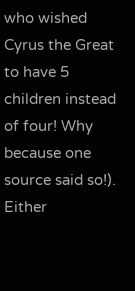who wished Cyrus the Great to have 5 children instead of four! Why because one source said so!). Either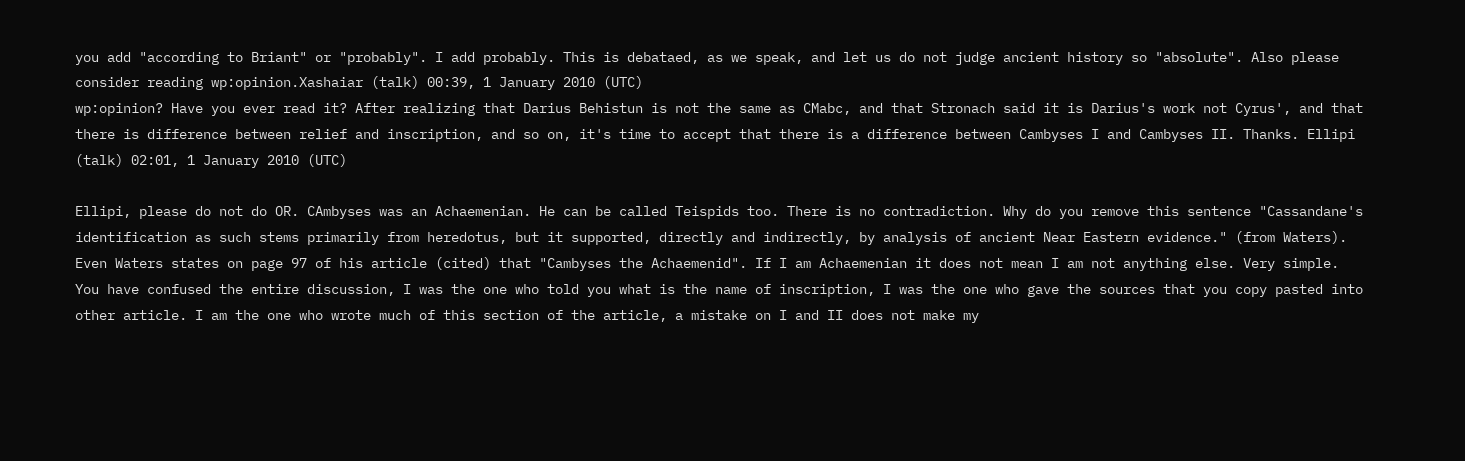you add "according to Briant" or "probably". I add probably. This is debataed, as we speak, and let us do not judge ancient history so "absolute". Also please consider reading wp:opinion.Xashaiar (talk) 00:39, 1 January 2010 (UTC)
wp:opinion? Have you ever read it? After realizing that Darius Behistun is not the same as CMabc, and that Stronach said it is Darius's work not Cyrus', and that there is difference between relief and inscription, and so on, it's time to accept that there is a difference between Cambyses I and Cambyses II. Thanks. Ellipi (talk) 02:01, 1 January 2010 (UTC)

Ellipi, please do not do OR. CAmbyses was an Achaemenian. He can be called Teispids too. There is no contradiction. Why do you remove this sentence "Cassandane's identification as such stems primarily from heredotus, but it supported, directly and indirectly, by analysis of ancient Near Eastern evidence." (from Waters). Even Waters states on page 97 of his article (cited) that "Cambyses the Achaemenid". If I am Achaemenian it does not mean I am not anything else. Very simple. You have confused the entire discussion, I was the one who told you what is the name of inscription, I was the one who gave the sources that you copy pasted into other article. I am the one who wrote much of this section of the article, a mistake on I and II does not make my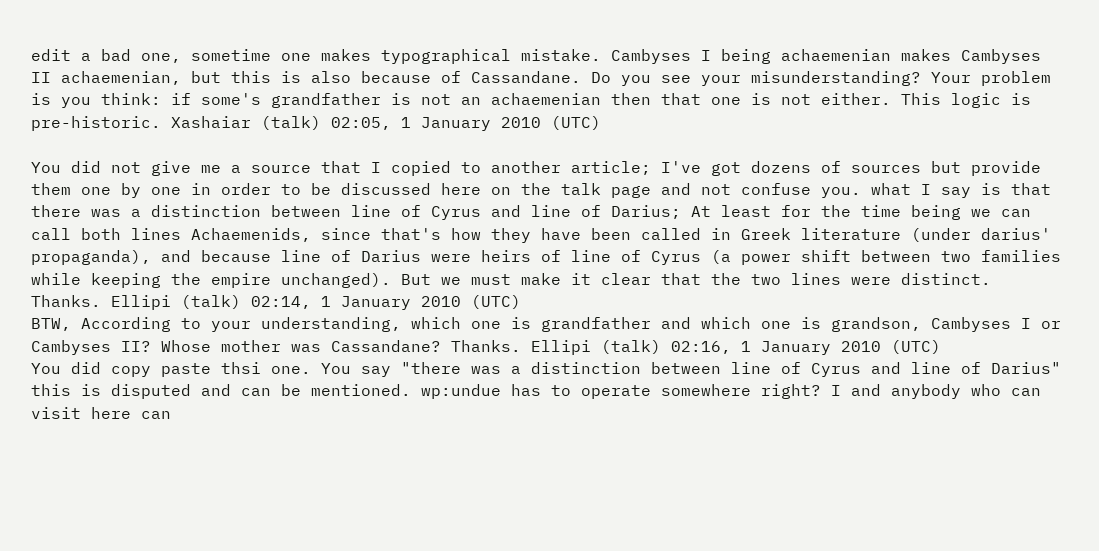edit a bad one, sometime one makes typographical mistake. Cambyses I being achaemenian makes Cambyses II achaemenian, but this is also because of Cassandane. Do you see your misunderstanding? Your problem is you think: if some's grandfather is not an achaemenian then that one is not either. This logic is pre-historic. Xashaiar (talk) 02:05, 1 January 2010 (UTC)

You did not give me a source that I copied to another article; I've got dozens of sources but provide them one by one in order to be discussed here on the talk page and not confuse you. what I say is that there was a distinction between line of Cyrus and line of Darius; At least for the time being we can call both lines Achaemenids, since that's how they have been called in Greek literature (under darius' propaganda), and because line of Darius were heirs of line of Cyrus (a power shift between two families while keeping the empire unchanged). But we must make it clear that the two lines were distinct. Thanks. Ellipi (talk) 02:14, 1 January 2010 (UTC)
BTW, According to your understanding, which one is grandfather and which one is grandson, Cambyses I or Cambyses II? Whose mother was Cassandane? Thanks. Ellipi (talk) 02:16, 1 January 2010 (UTC)
You did copy paste thsi one. You say "there was a distinction between line of Cyrus and line of Darius" this is disputed and can be mentioned. wp:undue has to operate somewhere right? I and anybody who can visit here can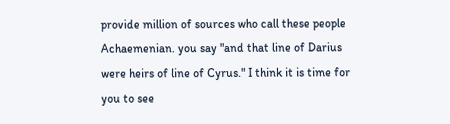provide million of sources who call these people Achaemenian. you say "and that line of Darius were heirs of line of Cyrus." I think it is time for you to see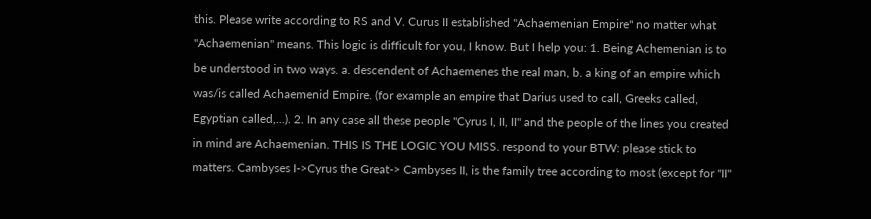this. Please write according to RS and V. Curus II established "Achaemenian Empire" no matter what "Achaemenian" means. This logic is difficult for you, I know. But I help you: 1. Being Achemenian is to be understood in two ways. a. descendent of Achaemenes the real man, b. a king of an empire which was/is called Achaemenid Empire. (for example an empire that Darius used to call, Greeks called, Egyptian called,...). 2. In any case all these people "Cyrus I, II, II" and the people of the lines you created in mind are Achaemenian. THIS IS THE LOGIC YOU MISS. respond to your BTW: please stick to matters. Cambyses I->Cyrus the Great-> Cambyses II, is the family tree according to most (except for "II"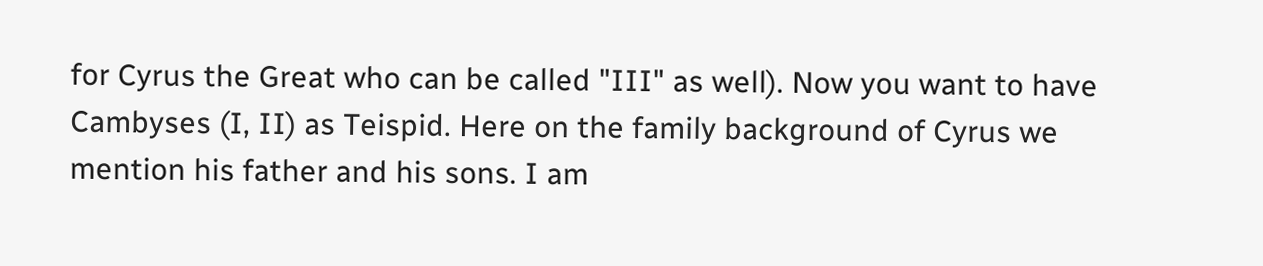for Cyrus the Great who can be called "III" as well). Now you want to have Cambyses (I, II) as Teispid. Here on the family background of Cyrus we mention his father and his sons. I am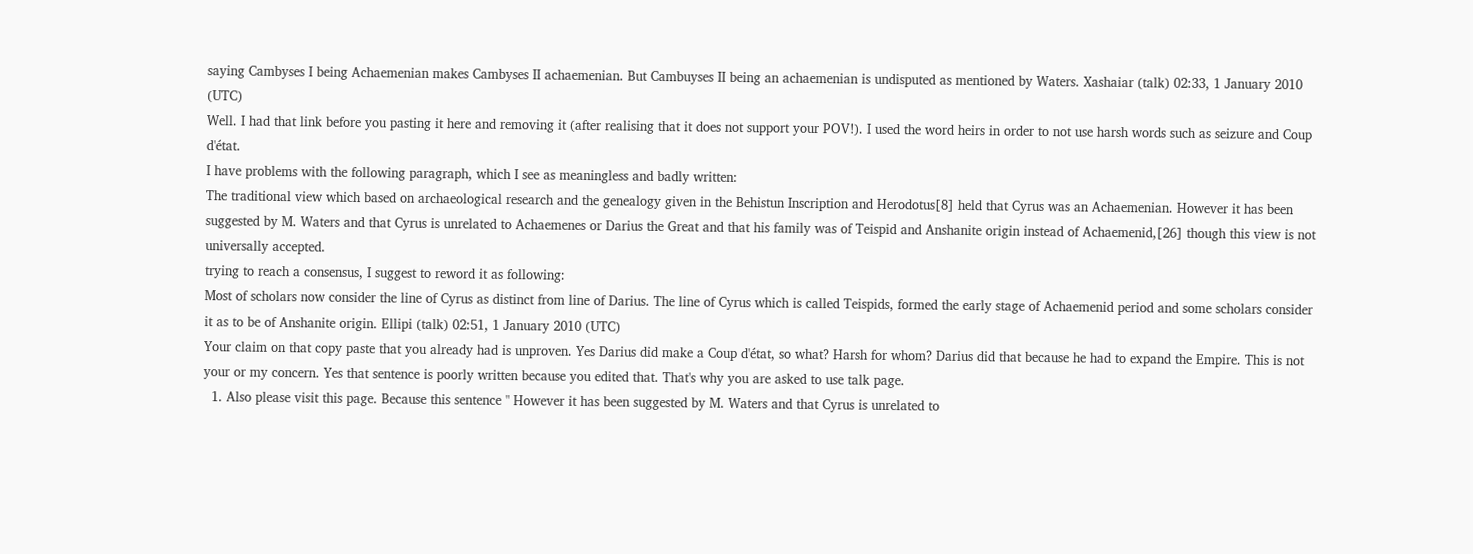saying Cambyses I being Achaemenian makes Cambyses II achaemenian. But Cambuyses II being an achaemenian is undisputed as mentioned by Waters. Xashaiar (talk) 02:33, 1 January 2010 (UTC)
Well. I had that link before you pasting it here and removing it (after realising that it does not support your POV!). I used the word heirs in order to not use harsh words such as seizure and Coup d'état.
I have problems with the following paragraph, which I see as meaningless and badly written:
The traditional view which based on archaeological research and the genealogy given in the Behistun Inscription and Herodotus[8] held that Cyrus was an Achaemenian. However it has been suggested by M. Waters and that Cyrus is unrelated to Achaemenes or Darius the Great and that his family was of Teispid and Anshanite origin instead of Achaemenid,[26] though this view is not universally accepted.
trying to reach a consensus, I suggest to reword it as following:
Most of scholars now consider the line of Cyrus as distinct from line of Darius. The line of Cyrus which is called Teispids, formed the early stage of Achaemenid period and some scholars consider it as to be of Anshanite origin. Ellipi (talk) 02:51, 1 January 2010 (UTC)
Your claim on that copy paste that you already had is unproven. Yes Darius did make a Coup d'état, so what? Harsh for whom? Darius did that because he had to expand the Empire. This is not your or my concern. Yes that sentence is poorly written because you edited that. That's why you are asked to use talk page.
  1. Also please visit this page. Because this sentence " However it has been suggested by M. Waters and that Cyrus is unrelated to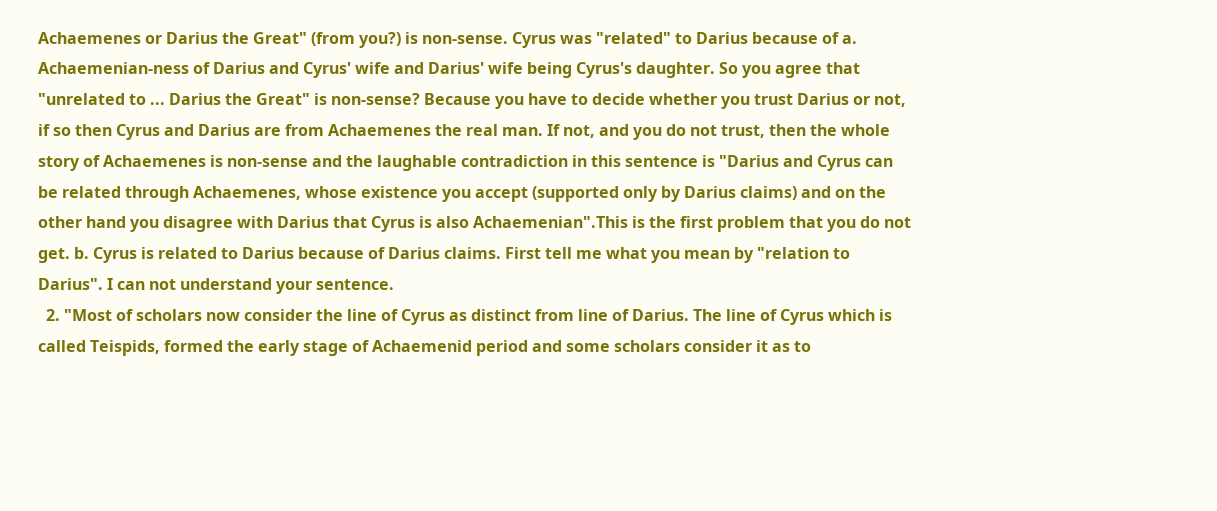Achaemenes or Darius the Great" (from you?) is non-sense. Cyrus was "related" to Darius because of a. Achaemenian-ness of Darius and Cyrus' wife and Darius' wife being Cyrus's daughter. So you agree that "unrelated to ... Darius the Great" is non-sense? Because you have to decide whether you trust Darius or not, if so then Cyrus and Darius are from Achaemenes the real man. If not, and you do not trust, then the whole story of Achaemenes is non-sense and the laughable contradiction in this sentence is "Darius and Cyrus can be related through Achaemenes, whose existence you accept (supported only by Darius claims) and on the other hand you disagree with Darius that Cyrus is also Achaemenian".This is the first problem that you do not get. b. Cyrus is related to Darius because of Darius claims. First tell me what you mean by "relation to Darius". I can not understand your sentence.
  2. "Most of scholars now consider the line of Cyrus as distinct from line of Darius. The line of Cyrus which is called Teispids, formed the early stage of Achaemenid period and some scholars consider it as to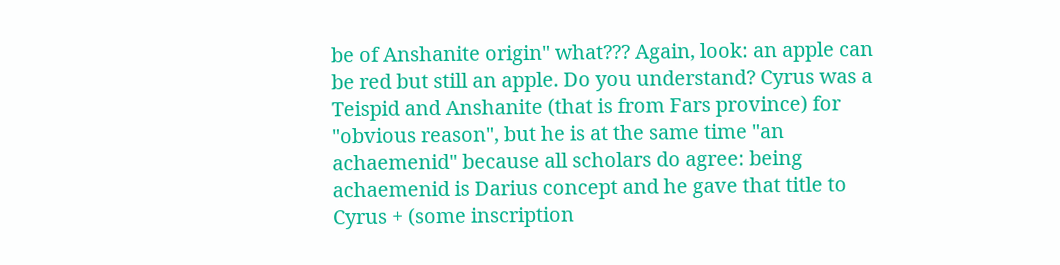be of Anshanite origin" what??? Again, look: an apple can be red but still an apple. Do you understand? Cyrus was a Teispid and Anshanite (that is from Fars province) for "obvious reason", but he is at the same time "an achaemenid" because all scholars do agree: being achaemenid is Darius concept and he gave that title to Cyrus + (some inscription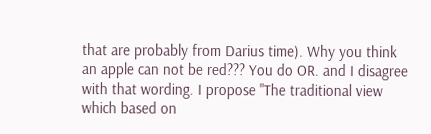that are probably from Darius time). Why you think an apple can not be red??? You do OR. and I disagree with that wording. I propose "The traditional view which based on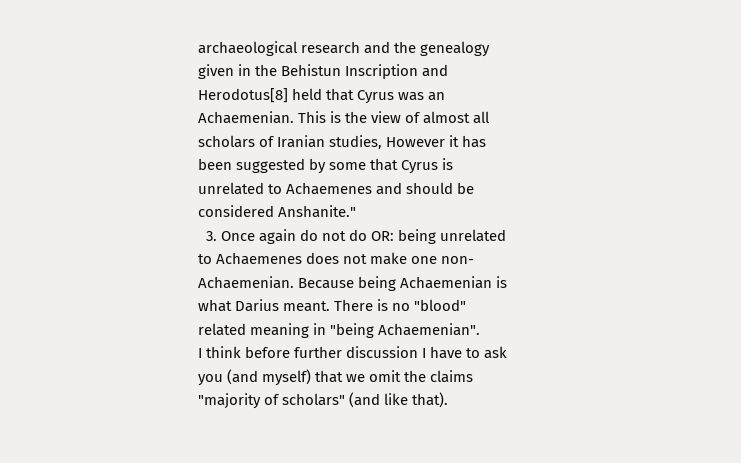archaeological research and the genealogy given in the Behistun Inscription and Herodotus[8] held that Cyrus was an Achaemenian. This is the view of almost all scholars of Iranian studies, However it has been suggested by some that Cyrus is unrelated to Achaemenes and should be considered Anshanite."
  3. Once again do not do OR: being unrelated to Achaemenes does not make one non-Achaemenian. Because being Achaemenian is what Darius meant. There is no "blood" related meaning in "being Achaemenian".
I think before further discussion I have to ask you (and myself) that we omit the claims "majority of scholars" (and like that).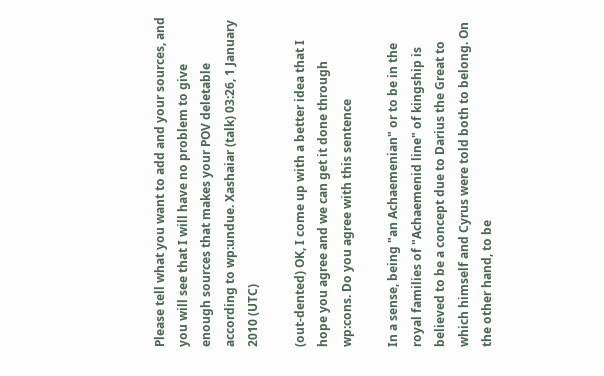Please tell what you want to add and your sources, and you will see that I will have no problem to give enough sources that makes your POV deletable according to wp:undue. Xashaiar (talk) 03:26, 1 January 2010 (UTC)

(out-dented) OK, I come up with a better idea that I hope you agree and we can get it done through wp:cons. Do you agree with this sentence

In a sense, being "an Achaemenian" or to be in the royal families of "Achaemenid line" of kingship is believed to be a concept due to Darius the Great to which himself and Cyrus were told both to belong. On the other hand, to be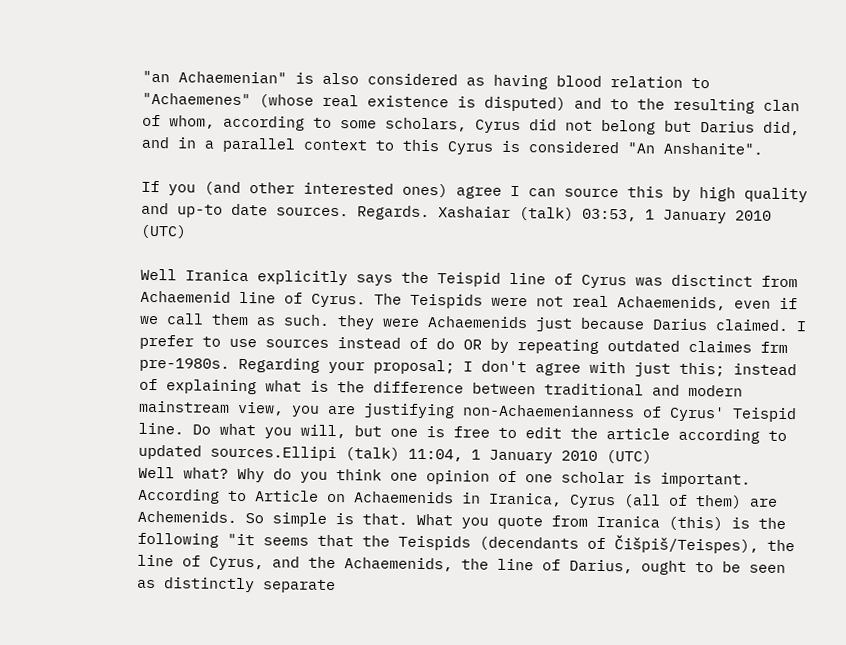"an Achaemenian" is also considered as having blood relation to "Achaemenes" (whose real existence is disputed) and to the resulting clan of whom, according to some scholars, Cyrus did not belong but Darius did, and in a parallel context to this Cyrus is considered "An Anshanite".

If you (and other interested ones) agree I can source this by high quality and up-to date sources. Regards. Xashaiar (talk) 03:53, 1 January 2010 (UTC)

Well Iranica explicitly says the Teispid line of Cyrus was disctinct from Achaemenid line of Cyrus. The Teispids were not real Achaemenids, even if we call them as such. they were Achaemenids just because Darius claimed. I prefer to use sources instead of do OR by repeating outdated claimes frm pre-1980s. Regarding your proposal; I don't agree with just this; instead of explaining what is the difference between traditional and modern mainstream view, you are justifying non-Achaemenianness of Cyrus' Teispid line. Do what you will, but one is free to edit the article according to updated sources.Ellipi (talk) 11:04, 1 January 2010 (UTC)
Well what? Why do you think one opinion of one scholar is important. According to Article on Achaemenids in Iranica, Cyrus (all of them) are Achemenids. So simple is that. What you quote from Iranica (this) is the following "it seems that the Teispids (decendants of Čišpiš/Teispes), the line of Cyrus, and the Achaemenids, the line of Darius, ought to be seen as distinctly separate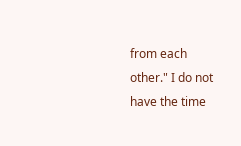from each other." I do not have the time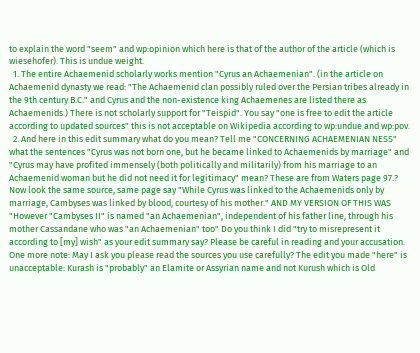to explain the word "seem" and wp:opinion which here is that of the author of the article (which is wiesehofer). This is undue weight.
  1. The entire Achaemenid scholarly works mention "Cyrus an Achaemenian". (in the article on Achaemenid dynasty we read: "The Achaemenid clan possibly ruled over the Persian tribes already in the 9th century B.C." and Cyrus and the non-existence king Achaemenes are listed there as Achaemenids.) There is not scholarly support for "Teispid". You say "one is free to edit the article according to updated sources" this is not acceptable on Wikipedia according to wp:undue and wp:pov.
  2. And here in this edit summary what do you mean? Tell me "CONCERNING ACHAEMENIAN NESS" what the sentences "Cyrus was not born one, but he became linked to Achaemenids by marriage" and "Cyrus may have profited immensely (both politically and militarily) from his marriage to an Achaemenid woman but he did not need it for legitimacy" mean? These are from Waters page 97.? Now look the same source, same page say "While Cyrus was linked to the Achaemenids only by marriage, Cambyses was linked by blood, courtesy of his mother." AND MY VERSION OF THIS WAS "However "Cambyses II" is named "an Achaemenian", independent of his father line, through his mother Cassandane who was "an Achaemenian" too" Do you think I did "try to misrepresent it according to [my] wish" as your edit summary say? Please be careful in reading and your accusation.
One more note: May I ask you please read the sources you use carefully? The edit you made "here" is unacceptable: Kurash is "probably" an Elamite or Assyrian name and not Kurush which is Old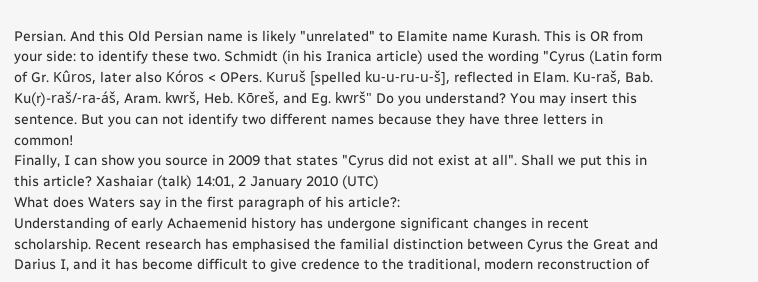Persian. And this Old Persian name is likely "unrelated" to Elamite name Kurash. This is OR from your side: to identify these two. Schmidt (in his Iranica article) used the wording "Cyrus (Latin form of Gr. Kûros, later also Kóros < OPers. Kuruš [spelled ku-u-ru-u-š], reflected in Elam. Ku-raš, Bab. Ku(r)-raš/-ra-áš, Aram. kwrš, Heb. Kōreš, and Eg. kwrš" Do you understand? You may insert this sentence. But you can not identify two different names because they have three letters in common!
Finally, I can show you source in 2009 that states "Cyrus did not exist at all". Shall we put this in this article? Xashaiar (talk) 14:01, 2 January 2010 (UTC)
What does Waters say in the first paragraph of his article?:
Understanding of early Achaemenid history has undergone significant changes in recent scholarship. Recent research has emphasised the familial distinction between Cyrus the Great and Darius I, and it has become difficult to give credence to the traditional, modern reconstruction of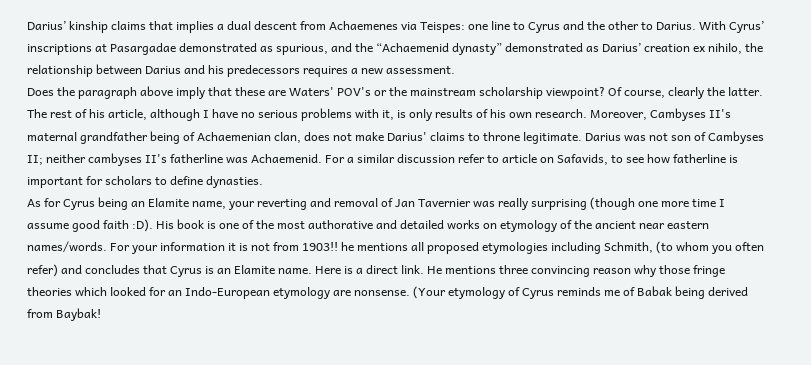Darius’ kinship claims that implies a dual descent from Achaemenes via Teispes: one line to Cyrus and the other to Darius. With Cyrus’ inscriptions at Pasargadae demonstrated as spurious, and the “Achaemenid dynasty” demonstrated as Darius’ creation ex nihilo, the relationship between Darius and his predecessors requires a new assessment.
Does the paragraph above imply that these are Waters' POV's or the mainstream scholarship viewpoint? Of course, clearly the latter.
The rest of his article, although I have no serious problems with it, is only results of his own research. Moreover, Cambyses II's maternal grandfather being of Achaemenian clan, does not make Darius' claims to throne legitimate. Darius was not son of Cambyses II; neither cambyses II's fatherline was Achaemenid. For a similar discussion refer to article on Safavids, to see how fatherline is important for scholars to define dynasties.
As for Cyrus being an Elamite name, your reverting and removal of Jan Tavernier was really surprising (though one more time I assume good faith :D). His book is one of the most authorative and detailed works on etymology of the ancient near eastern names/words. For your information it is not from 1903!! he mentions all proposed etymologies including Schmith, (to whom you often refer) and concludes that Cyrus is an Elamite name. Here is a direct link. He mentions three convincing reason why those fringe theories which looked for an Indo-European etymology are nonsense. (Your etymology of Cyrus reminds me of Babak being derived from Baybak!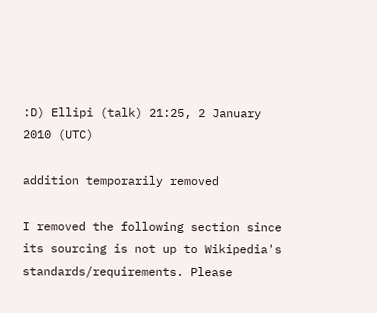:D) Ellipi (talk) 21:25, 2 January 2010 (UTC)

addition temporarily removed

I removed the following section since its sourcing is not up to Wikipedia's standards/requirements. Please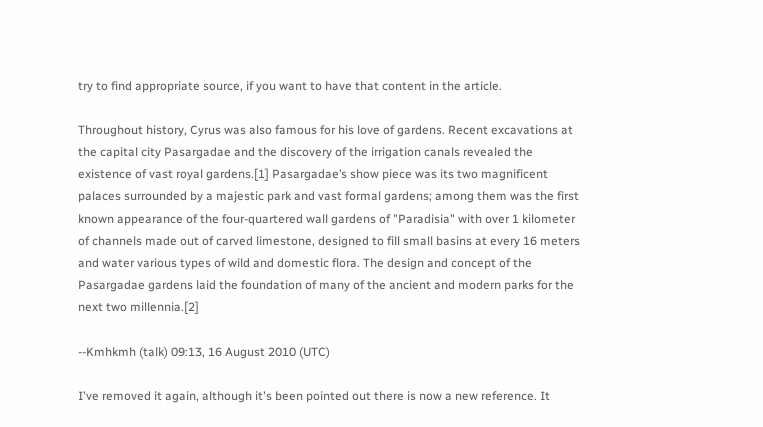try to find appropriate source, if you want to have that content in the article.

Throughout history, Cyrus was also famous for his love of gardens. Recent excavations at the capital city Pasargadae and the discovery of the irrigation canals revealed the existence of vast royal gardens.[1] Pasargadae’s show piece was its two magnificent palaces surrounded by a majestic park and vast formal gardens; among them was the first known appearance of the four-quartered wall gardens of "Paradisia" with over 1 kilometer of channels made out of carved limestone, designed to fill small basins at every 16 meters and water various types of wild and domestic flora. The design and concept of the Pasargadae gardens laid the foundation of many of the ancient and modern parks for the next two millennia.[2]

--Kmhkmh (talk) 09:13, 16 August 2010 (UTC)

I've removed it again, although it's been pointed out there is now a new reference. It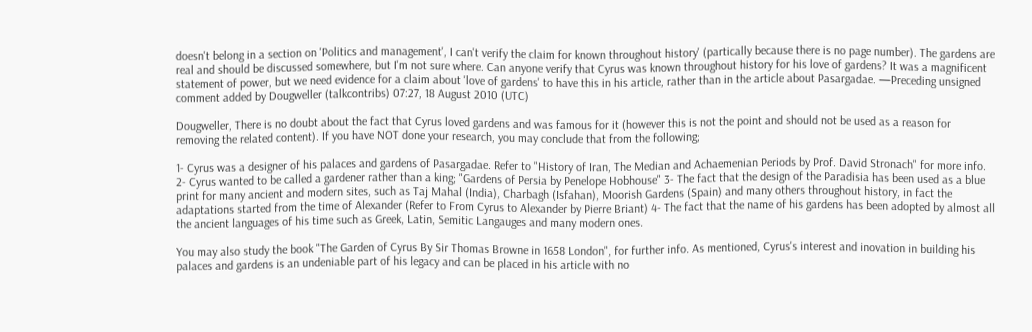doesn't belong in a section on 'Politics and management', I can't verify the claim for known throughout history' (partically because there is no page number). The gardens are real and should be discussed somewhere, but I'm not sure where. Can anyone verify that Cyrus was known throughout history for his love of gardens? It was a magnificent statement of power, but we need evidence for a claim about 'love of gardens' to have this in his article, rather than in the article about Pasargadae. —Preceding unsigned comment added by Dougweller (talkcontribs) 07:27, 18 August 2010 (UTC)

Dougweller, There is no doubt about the fact that Cyrus loved gardens and was famous for it (however this is not the point and should not be used as a reason for removing the related content). If you have NOT done your research, you may conclude that from the following;

1- Cyrus was a designer of his palaces and gardens of Pasargadae. Refer to "History of Iran, The Median and Achaemenian Periods by Prof. David Stronach" for more info. 2- Cyrus wanted to be called a gardener rather than a king; "Gardens of Persia by Penelope Hobhouse" 3- The fact that the design of the Paradisia has been used as a blue print for many ancient and modern sites, such as Taj Mahal (India), Charbagh (Isfahan), Moorish Gardens (Spain) and many others throughout history, in fact the adaptations started from the time of Alexander (Refer to From Cyrus to Alexander by Pierre Briant) 4- The fact that the name of his gardens has been adopted by almost all the ancient languages of his time such as Greek, Latin, Semitic Langauges and many modern ones.

You may also study the book "The Garden of Cyrus By Sir Thomas Browne in 1658 London", for further info. As mentioned, Cyrus's interest and inovation in building his palaces and gardens is an undeniable part of his legacy and can be placed in his article with no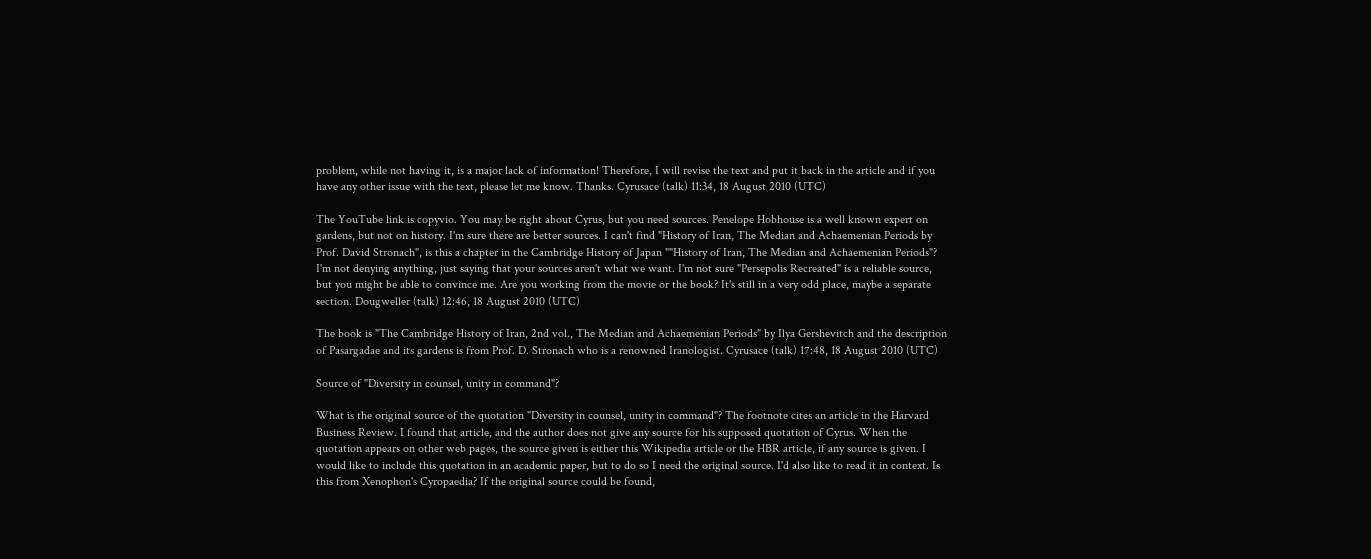problem, while not having it, is a major lack of information! Therefore, I will revise the text and put it back in the article and if you have any other issue with the text, please let me know. Thanks. Cyrusace (talk) 11:34, 18 August 2010 (UTC)

The YouTube link is copyvio. You may be right about Cyrus, but you need sources. Penelope Hobhouse is a well known expert on gardens, but not on history. I'm sure there are better sources. I can't find "History of Iran, The Median and Achaemenian Periods by Prof. David Stronach", is this a chapter in the Cambridge History of Japan ""History of Iran, The Median and Achaemenian Periods"? I'm not denying anything, just saying that your sources aren't what we want. I'm not sure "Persepolis Recreated" is a reliable source, but you might be able to convince me. Are you working from the movie or the book? It's still in a very odd place, maybe a separate section. Dougweller (talk) 12:46, 18 August 2010 (UTC)

The book is "The Cambridge History of Iran, 2nd vol., The Median and Achaemenian Periods" by Ilya Gershevitch and the description of Pasargadae and its gardens is from Prof. D. Stronach who is a renowned Iranologist. Cyrusace (talk) 17:48, 18 August 2010 (UTC)

Source of "Diversity in counsel, unity in command"?

What is the original source of the quotation "Diversity in counsel, unity in command"? The footnote cites an article in the Harvard Business Review. I found that article, and the author does not give any source for his supposed quotation of Cyrus. When the quotation appears on other web pages, the source given is either this Wikipedia article or the HBR article, if any source is given. I would like to include this quotation in an academic paper, but to do so I need the original source. I'd also like to read it in context. Is this from Xenophon's Cyropaedia? If the original source could be found,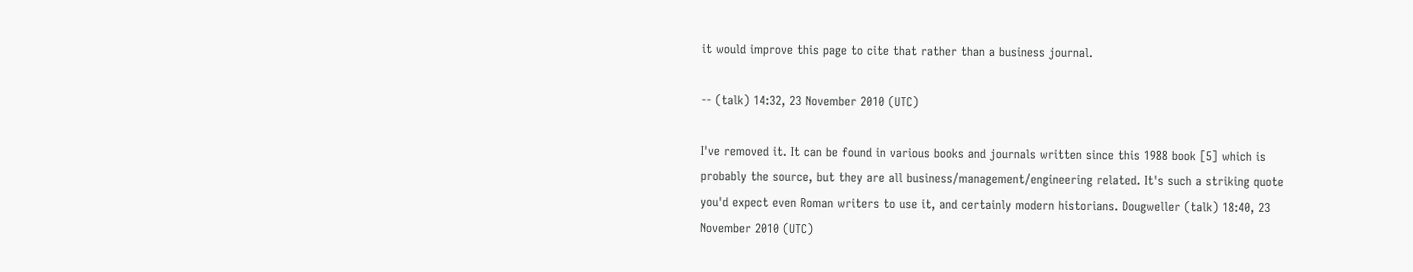it would improve this page to cite that rather than a business journal.

-- (talk) 14:32, 23 November 2010 (UTC)

I've removed it. It can be found in various books and journals written since this 1988 book [5] which is probably the source, but they are all business/management/engineering related. It's such a striking quote you'd expect even Roman writers to use it, and certainly modern historians. Dougweller (talk) 18:40, 23 November 2010 (UTC)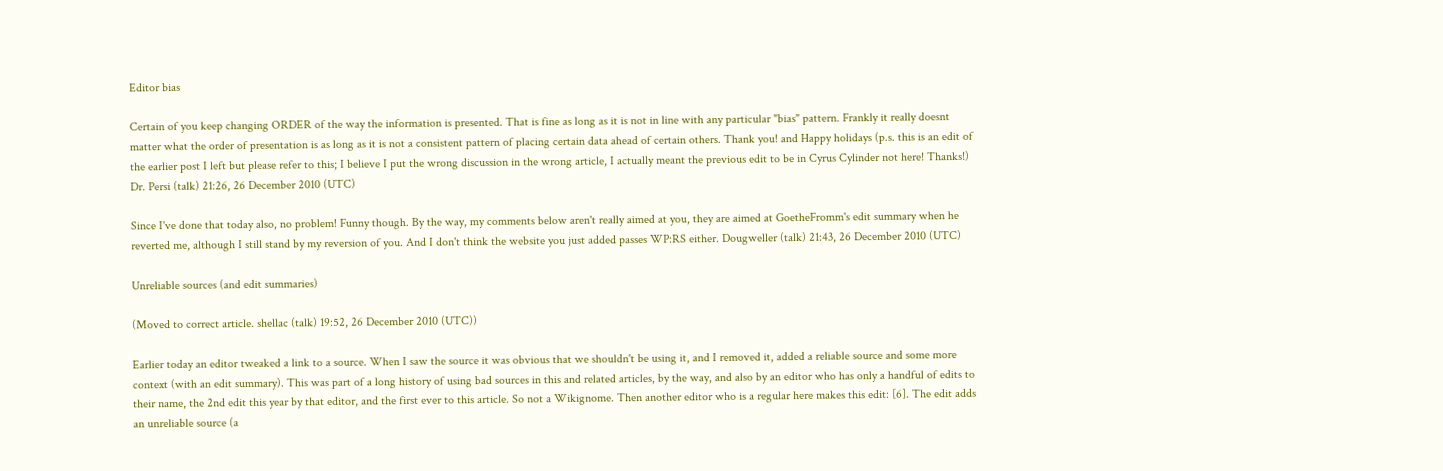Editor bias

Certain of you keep changing ORDER of the way the information is presented. That is fine as long as it is not in line with any particular "bias" pattern. Frankly it really doesnt matter what the order of presentation is as long as it is not a consistent pattern of placing certain data ahead of certain others. Thank you! and Happy holidays (p.s. this is an edit of the earlier post I left but please refer to this; I believe I put the wrong discussion in the wrong article, I actually meant the previous edit to be in Cyrus Cylinder not here! Thanks!) Dr. Persi (talk) 21:26, 26 December 2010 (UTC)

Since I've done that today also, no problem! Funny though. By the way, my comments below aren't really aimed at you, they are aimed at GoetheFromm's edit summary when he reverted me, although I still stand by my reversion of you. And I don't think the website you just added passes WP:RS either. Dougweller (talk) 21:43, 26 December 2010 (UTC)

Unreliable sources (and edit summaries)

(Moved to correct article. shellac (talk) 19:52, 26 December 2010 (UTC))

Earlier today an editor tweaked a link to a source. When I saw the source it was obvious that we shouldn't be using it, and I removed it, added a reliable source and some more context (with an edit summary). This was part of a long history of using bad sources in this and related articles, by the way, and also by an editor who has only a handful of edits to their name, the 2nd edit this year by that editor, and the first ever to this article. So not a Wikignome. Then another editor who is a regular here makes this edit: [6]. The edit adds an unreliable source (a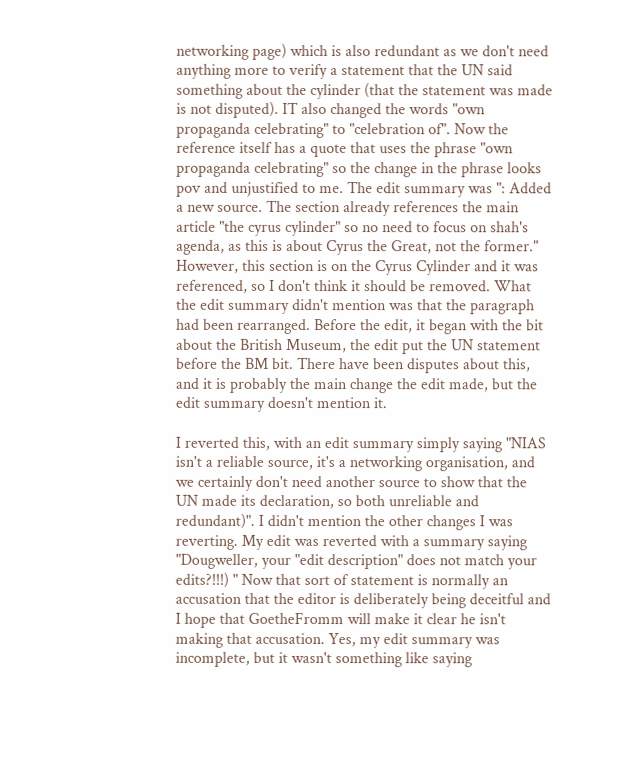networking page) which is also redundant as we don't need anything more to verify a statement that the UN said something about the cylinder (that the statement was made is not disputed). IT also changed the words "own propaganda celebrating" to "celebration of". Now the reference itself has a quote that uses the phrase "own propaganda celebrating" so the change in the phrase looks pov and unjustified to me. The edit summary was ": Added a new source. The section already references the main article "the cyrus cylinder" so no need to focus on shah's agenda, as this is about Cyrus the Great, not the former." However, this section is on the Cyrus Cylinder and it was referenced, so I don't think it should be removed. What the edit summary didn't mention was that the paragraph had been rearranged. Before the edit, it began with the bit about the British Museum, the edit put the UN statement before the BM bit. There have been disputes about this, and it is probably the main change the edit made, but the edit summary doesn't mention it.

I reverted this, with an edit summary simply saying "NIAS isn't a reliable source, it's a networking organisation, and we certainly don't need another source to show that the UN made its declaration, so both unreliable and redundant)". I didn't mention the other changes I was reverting. My edit was reverted with a summary saying "Dougweller, your "edit description" does not match your edits?!!!) " Now that sort of statement is normally an accusation that the editor is deliberately being deceitful and I hope that GoetheFromm will make it clear he isn't making that accusation. Yes, my edit summary was incomplete, but it wasn't something like saying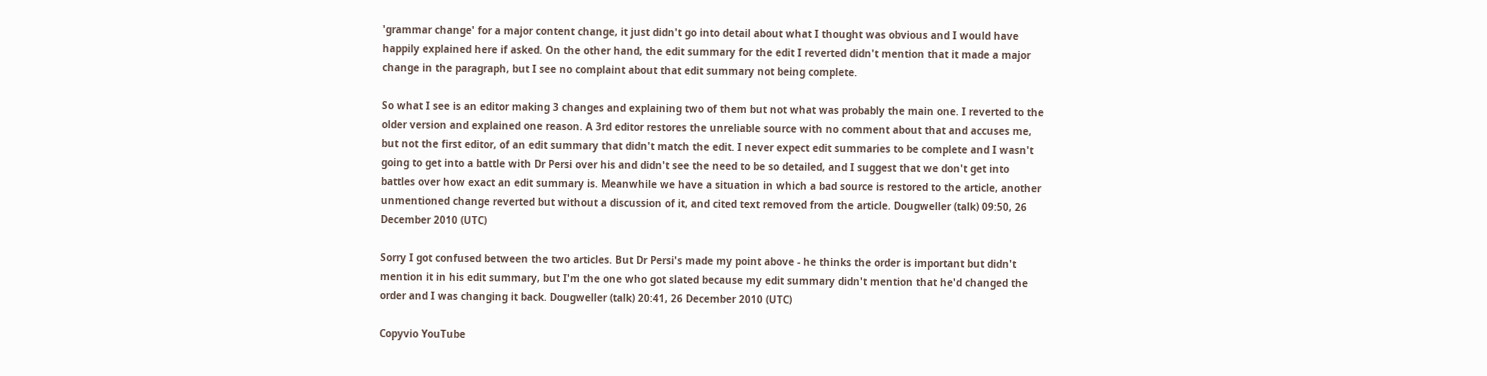'grammar change' for a major content change, it just didn't go into detail about what I thought was obvious and I would have happily explained here if asked. On the other hand, the edit summary for the edit I reverted didn't mention that it made a major change in the paragraph, but I see no complaint about that edit summary not being complete.

So what I see is an editor making 3 changes and explaining two of them but not what was probably the main one. I reverted to the older version and explained one reason. A 3rd editor restores the unreliable source with no comment about that and accuses me, but not the first editor, of an edit summary that didn't match the edit. I never expect edit summaries to be complete and I wasn't going to get into a battle with Dr Persi over his and didn't see the need to be so detailed, and I suggest that we don't get into battles over how exact an edit summary is. Meanwhile we have a situation in which a bad source is restored to the article, another unmentioned change reverted but without a discussion of it, and cited text removed from the article. Dougweller (talk) 09:50, 26 December 2010 (UTC)

Sorry I got confused between the two articles. But Dr Persi's made my point above - he thinks the order is important but didn't mention it in his edit summary, but I'm the one who got slated because my edit summary didn't mention that he'd changed the order and I was changing it back. Dougweller (talk) 20:41, 26 December 2010 (UTC)

Copyvio YouTube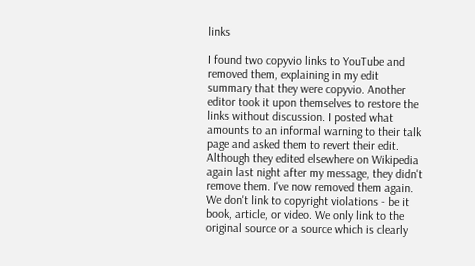links

I found two copyvio links to YouTube and removed them, explaining in my edit summary that they were copyvio. Another editor took it upon themselves to restore the links without discussion. I posted what amounts to an informal warning to their talk page and asked them to revert their edit. Although they edited elsewhere on Wikipedia again last night after my message, they didn't remove them. I've now removed them again. We don't link to copyright violations - be it book, article, or video. We only link to the original source or a source which is clearly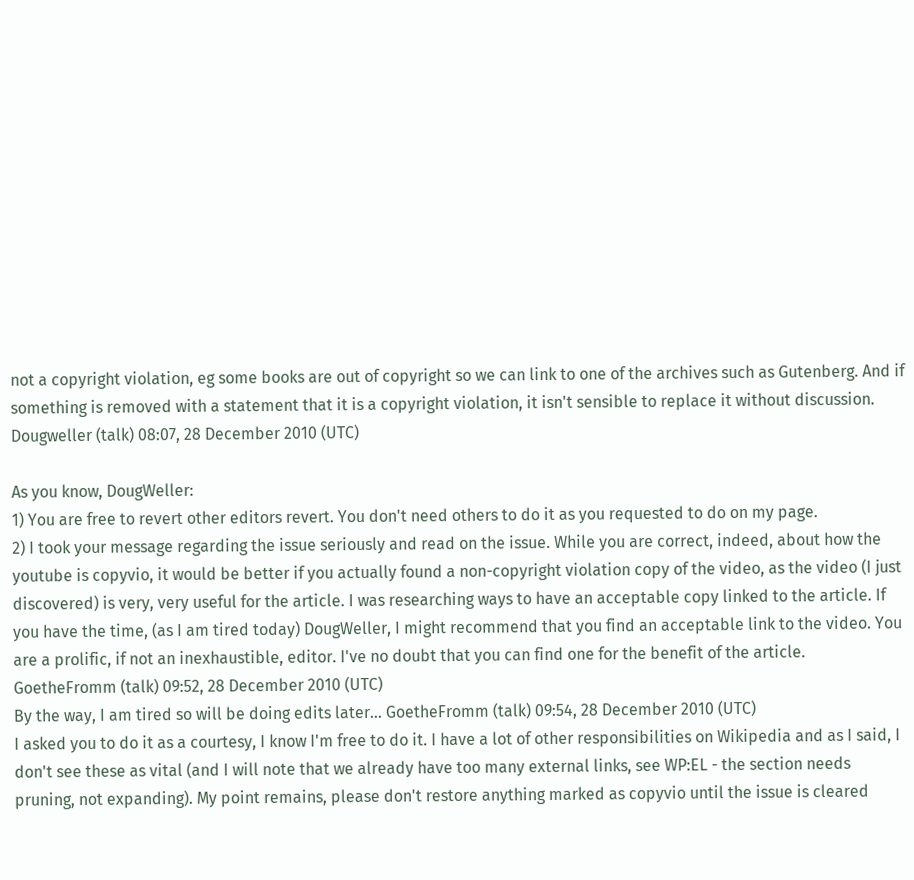not a copyright violation, eg some books are out of copyright so we can link to one of the archives such as Gutenberg. And if something is removed with a statement that it is a copyright violation, it isn't sensible to replace it without discussion. Dougweller (talk) 08:07, 28 December 2010 (UTC)

As you know, DougWeller:
1) You are free to revert other editors revert. You don't need others to do it as you requested to do on my page.
2) I took your message regarding the issue seriously and read on the issue. While you are correct, indeed, about how the youtube is copyvio, it would be better if you actually found a non-copyright violation copy of the video, as the video (I just discovered) is very, very useful for the article. I was researching ways to have an acceptable copy linked to the article. If you have the time, (as I am tired today) DougWeller, I might recommend that you find an acceptable link to the video. You are a prolific, if not an inexhaustible, editor. I've no doubt that you can find one for the benefit of the article. GoetheFromm (talk) 09:52, 28 December 2010 (UTC)
By the way, I am tired so will be doing edits later... GoetheFromm (talk) 09:54, 28 December 2010 (UTC)
I asked you to do it as a courtesy, I know I'm free to do it. I have a lot of other responsibilities on Wikipedia and as I said, I don't see these as vital (and I will note that we already have too many external links, see WP:EL - the section needs pruning, not expanding). My point remains, please don't restore anything marked as copyvio until the issue is cleared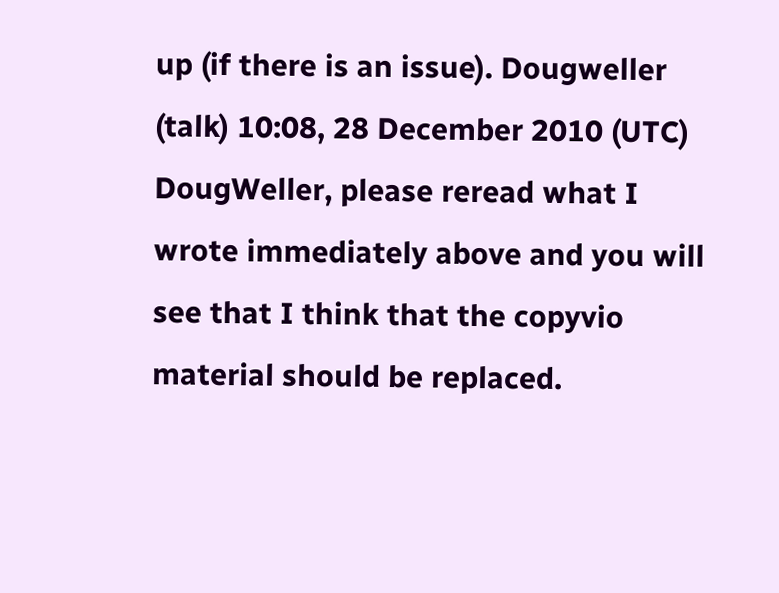up (if there is an issue). Dougweller (talk) 10:08, 28 December 2010 (UTC)
DougWeller, please reread what I wrote immediately above and you will see that I think that the copyvio material should be replaced.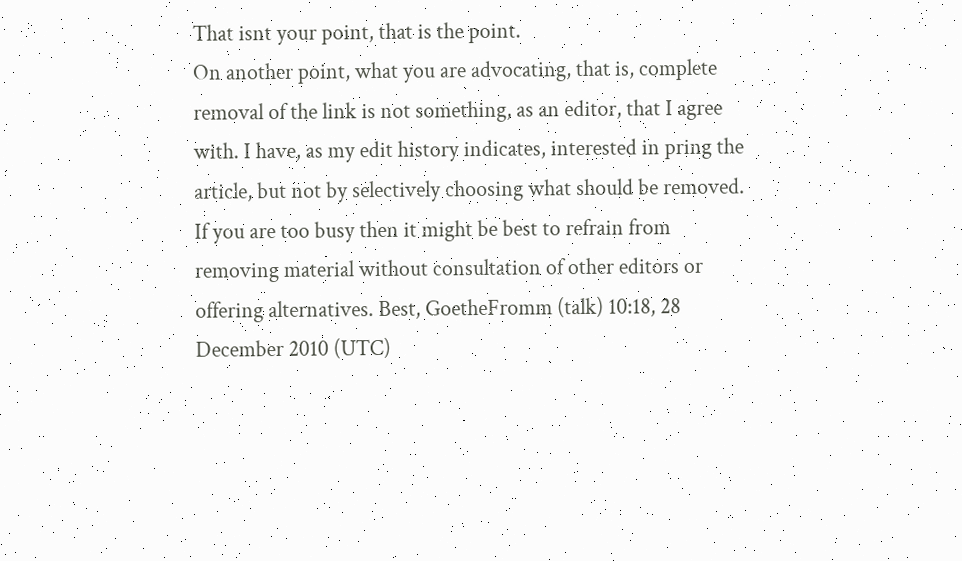That isnt your point, that is the point.
On another point, what you are advocating, that is, complete removal of the link is not something, as an editor, that I agree with. I have, as my edit history indicates, interested in pring the article, but not by selectively choosing what should be removed.
If you are too busy then it might be best to refrain from removing material without consultation of other editors or offering alternatives. Best, GoetheFromm (talk) 10:18, 28 December 2010 (UTC)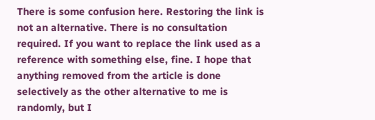There is some confusion here. Restoring the link is not an alternative. There is no consultation required. If you want to replace the link used as a reference with something else, fine. I hope that anything removed from the article is done selectively as the other alternative to me is randomly, but I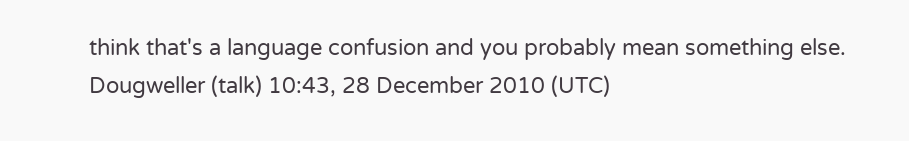think that's a language confusion and you probably mean something else. Dougweller (talk) 10:43, 28 December 2010 (UTC)